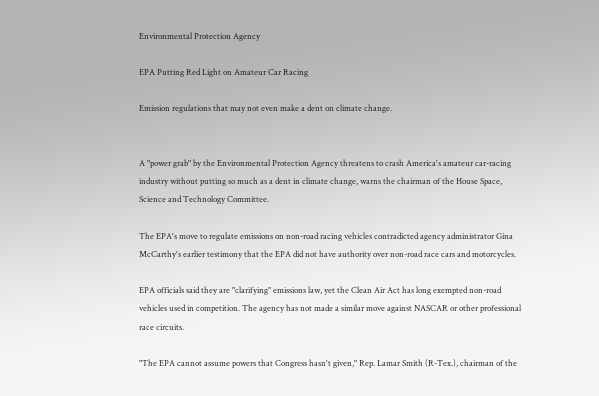Environmental Protection Agency

EPA Putting Red Light on Amateur Car Racing

Emission regulations that may not even make a dent on climate change.


A "power grab" by the Environmental Protection Agency threatens to crash America's amateur car-racing industry without putting so much as a dent in climate change, warns the chairman of the House Space, Science and Technology Committee.

The EPA's move to regulate emissions on non-road racing vehicles contradicted agency administrator Gina McCarthy's earlier testimony that the EPA did not have authority over non-road race cars and motorcycles.

EPA officials said they are "clarifying" emissions law, yet the Clean Air Act has long exempted non-road vehicles used in competition. The agency has not made a similar move against NASCAR or other professional race circuits.

"The EPA cannot assume powers that Congress hasn't given," Rep. Lamar Smith (R-Tex.), chairman of the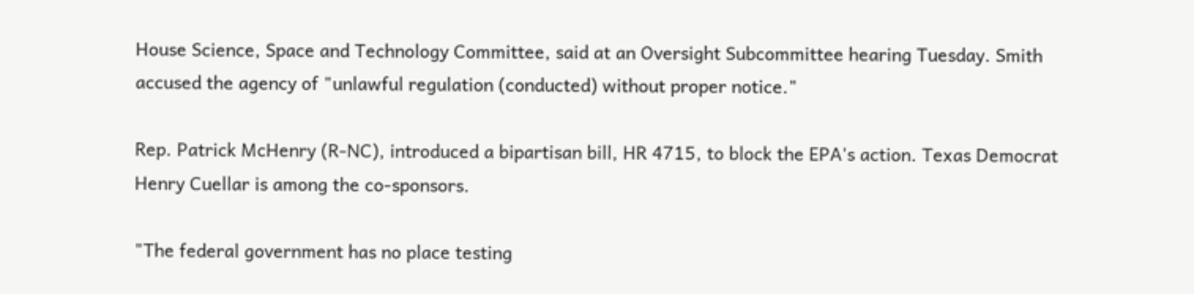House Science, Space and Technology Committee, said at an Oversight Subcommittee hearing Tuesday. Smith accused the agency of "unlawful regulation (conducted) without proper notice."

Rep. Patrick McHenry (R-NC), introduced a bipartisan bill, HR 4715, to block the EPA's action. Texas Democrat Henry Cuellar is among the co-sponsors.

"The federal government has no place testing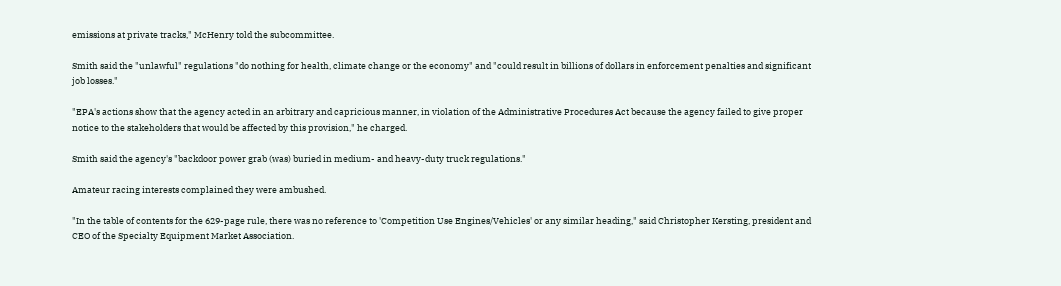emissions at private tracks," McHenry told the subcommittee.

Smith said the "unlawful" regulations "do nothing for health, climate change or the economy" and "could result in billions of dollars in enforcement penalties and significant job losses."

"EPA's actions show that the agency acted in an arbitrary and capricious manner, in violation of the Administrative Procedures Act because the agency failed to give proper notice to the stakeholders that would be affected by this provision," he charged.

Smith said the agency's "backdoor power grab (was) buried in medium- and heavy-duty truck regulations."

Amateur racing interests complained they were ambushed.

"In the table of contents for the 629-page rule, there was no reference to 'Competition Use Engines/Vehicles' or any similar heading," said Christopher Kersting, president and CEO of the Specialty Equipment Market Association.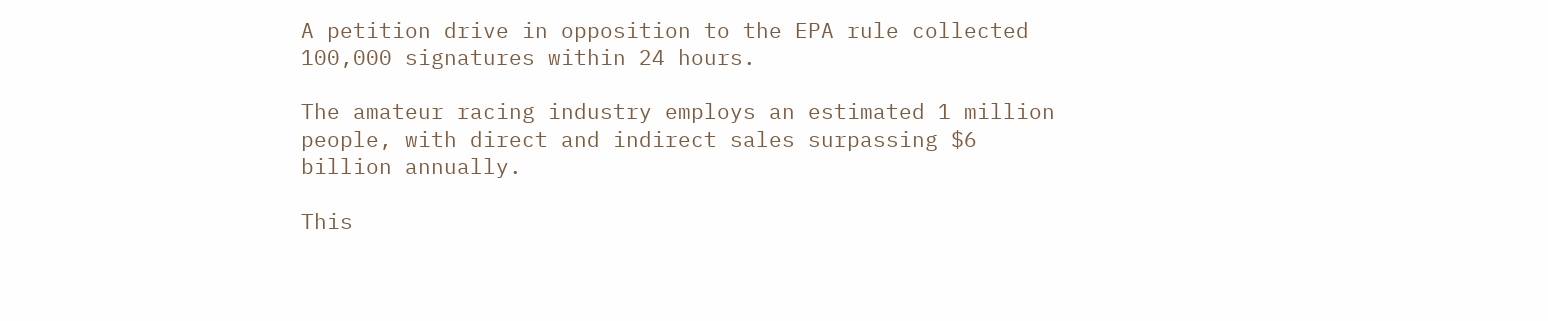A petition drive in opposition to the EPA rule collected 100,000 signatures within 24 hours.

The amateur racing industry employs an estimated 1 million people, with direct and indirect sales surpassing $6 billion annually.

This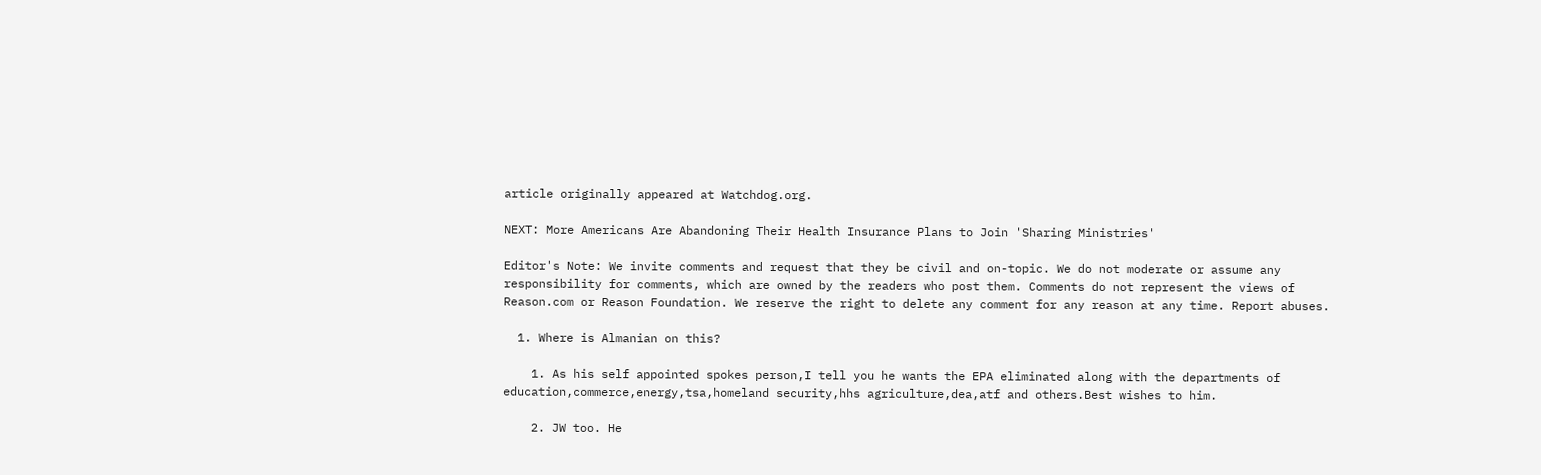article originally appeared at Watchdog.org.

NEXT: More Americans Are Abandoning Their Health Insurance Plans to Join 'Sharing Ministries'

Editor's Note: We invite comments and request that they be civil and on-topic. We do not moderate or assume any responsibility for comments, which are owned by the readers who post them. Comments do not represent the views of Reason.com or Reason Foundation. We reserve the right to delete any comment for any reason at any time. Report abuses.

  1. Where is Almanian on this?

    1. As his self appointed spokes person,I tell you he wants the EPA eliminated along with the departments of education,commerce,energy,tsa,homeland security,hhs agriculture,dea,atf and others.Best wishes to him.

    2. JW too. He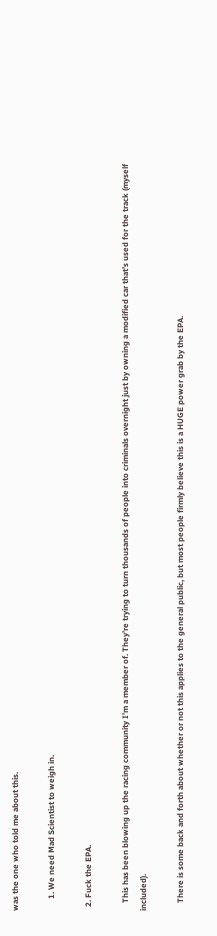was the one who told me about this.

      1. We need Mad Scientist to weigh in.

  2. Fuck the EPA.

    This has been blowing up the racing community I’m a member of. They’re trying to turn thousands of people into criminals overnight just by owning a modified car that’s used for the track (myself included).

    There is some back and forth about whether or not this applies to the general public, but most people firmly believe this is a HUGE power grab by the EPA.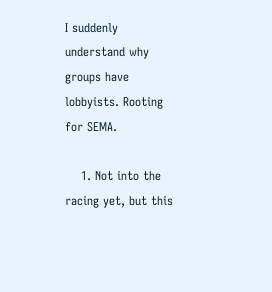I suddenly understand why groups have lobbyists. Rooting for SEMA.

    1. Not into the racing yet, but this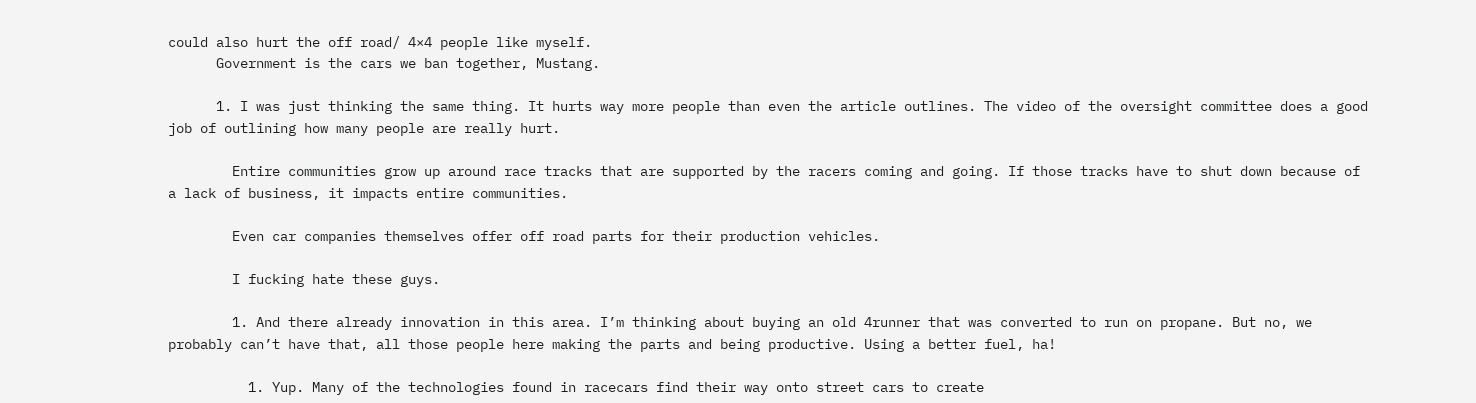could also hurt the off road/ 4×4 people like myself.
      Government is the cars we ban together, Mustang.

      1. I was just thinking the same thing. It hurts way more people than even the article outlines. The video of the oversight committee does a good job of outlining how many people are really hurt.

        Entire communities grow up around race tracks that are supported by the racers coming and going. If those tracks have to shut down because of a lack of business, it impacts entire communities.

        Even car companies themselves offer off road parts for their production vehicles.

        I fucking hate these guys.

        1. And there already innovation in this area. I’m thinking about buying an old 4runner that was converted to run on propane. But no, we probably can’t have that, all those people here making the parts and being productive. Using a better fuel, ha!

          1. Yup. Many of the technologies found in racecars find their way onto street cars to create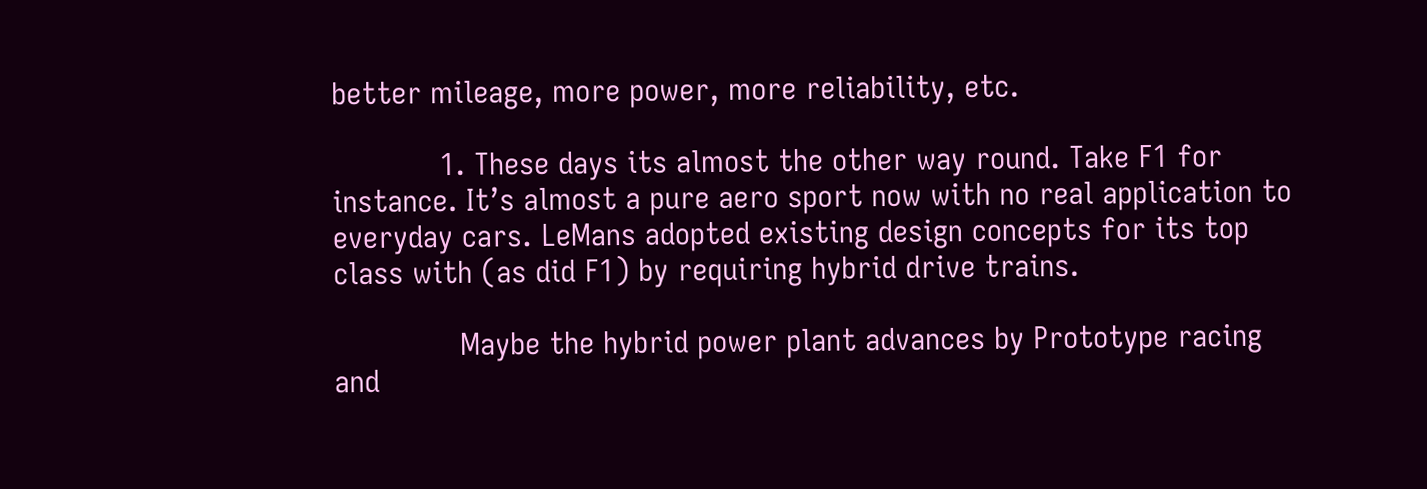better mileage, more power, more reliability, etc.

            1. These days its almost the other way round. Take F1 for instance. It’s almost a pure aero sport now with no real application to everyday cars. LeMans adopted existing design concepts for its top class with (as did F1) by requiring hybrid drive trains.

              Maybe the hybrid power plant advances by Prototype racing and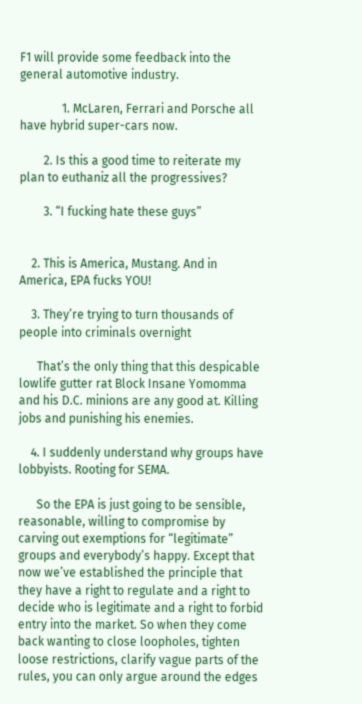F1 will provide some feedback into the general automotive industry.

              1. McLaren, Ferrari and Porsche all have hybrid super-cars now.

        2. Is this a good time to reiterate my plan to euthaniz all the progressives?

        3. “I fucking hate these guys”


    2. This is America, Mustang. And in America, EPA fucks YOU!

    3. They’re trying to turn thousands of people into criminals overnight

      That’s the only thing that this despicable lowlife gutter rat Block Insane Yomomma and his D.C. minions are any good at. Killing jobs and punishing his enemies.

    4. I suddenly understand why groups have lobbyists. Rooting for SEMA.

      So the EPA is just going to be sensible, reasonable, willing to compromise by carving out exemptions for “legitimate” groups and everybody’s happy. Except that now we’ve established the principle that they have a right to regulate and a right to decide who is legitimate and a right to forbid entry into the market. So when they come back wanting to close loopholes, tighten loose restrictions, clarify vague parts of the rules, you can only argue around the edges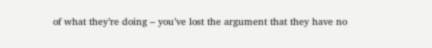of what they’re doing – you’ve lost the argument that they have no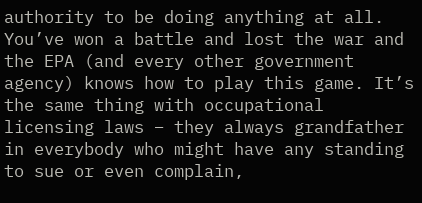authority to be doing anything at all. You’ve won a battle and lost the war and the EPA (and every other government agency) knows how to play this game. It’s the same thing with occupational licensing laws – they always grandfather in everybody who might have any standing to sue or even complain,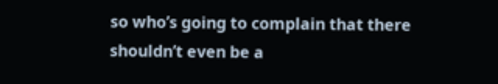so who’s going to complain that there shouldn’t even be a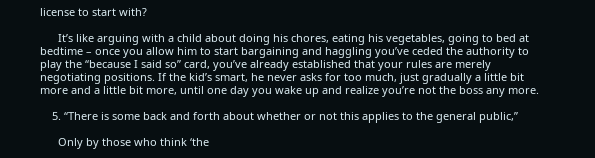license to start with?

      It’s like arguing with a child about doing his chores, eating his vegetables, going to bed at bedtime – once you allow him to start bargaining and haggling you’ve ceded the authority to play the “because I said so” card, you’ve already established that your rules are merely negotiating positions. If the kid’s smart, he never asks for too much, just gradually a little bit more and a little bit more, until one day you wake up and realize you’re not the boss any more.

    5. “There is some back and forth about whether or not this applies to the general public,”

      Only by those who think ‘the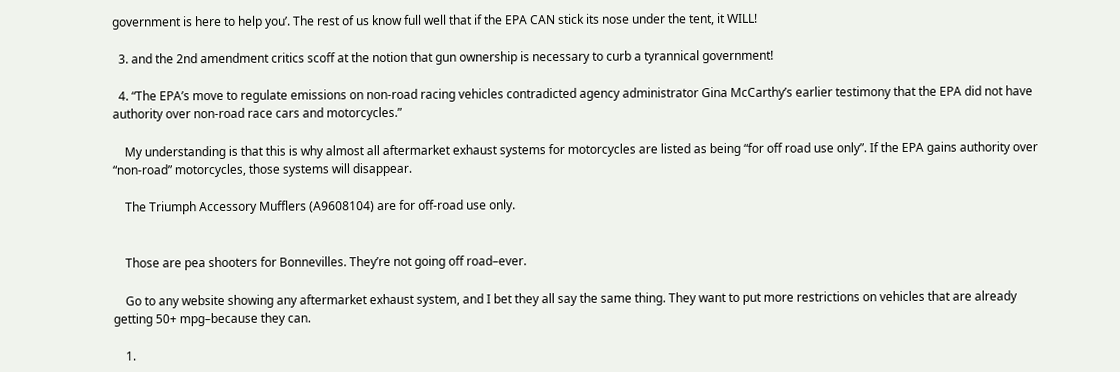government is here to help you’. The rest of us know full well that if the EPA CAN stick its nose under the tent, it WILL!

  3. and the 2nd amendment critics scoff at the notion that gun ownership is necessary to curb a tyrannical government!

  4. “The EPA’s move to regulate emissions on non-road racing vehicles contradicted agency administrator Gina McCarthy’s earlier testimony that the EPA did not have authority over non-road race cars and motorcycles.”

    My understanding is that this is why almost all aftermarket exhaust systems for motorcycles are listed as being “for off road use only”. If the EPA gains authority over “non-road” motorcycles, those systems will disappear.

    The Triumph Accessory Mufflers (A9608104) are for off-road use only.


    Those are pea shooters for Bonnevilles. They’re not going off road–ever.

    Go to any website showing any aftermarket exhaust system, and I bet they all say the same thing. They want to put more restrictions on vehicles that are already getting 50+ mpg–because they can.

    1.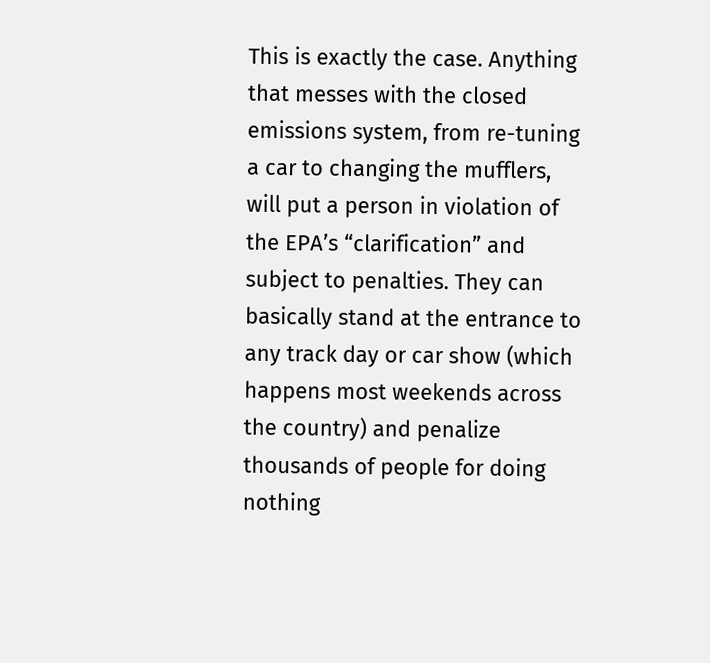This is exactly the case. Anything that messes with the closed emissions system, from re-tuning a car to changing the mufflers, will put a person in violation of the EPA’s “clarification” and subject to penalties. They can basically stand at the entrance to any track day or car show (which happens most weekends across the country) and penalize thousands of people for doing nothing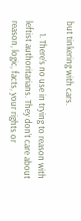but tinkering with cars.

      1. There’s no use in trying to reason with leftist authoritarians. They don’t care about reason, logic, facts, your rights or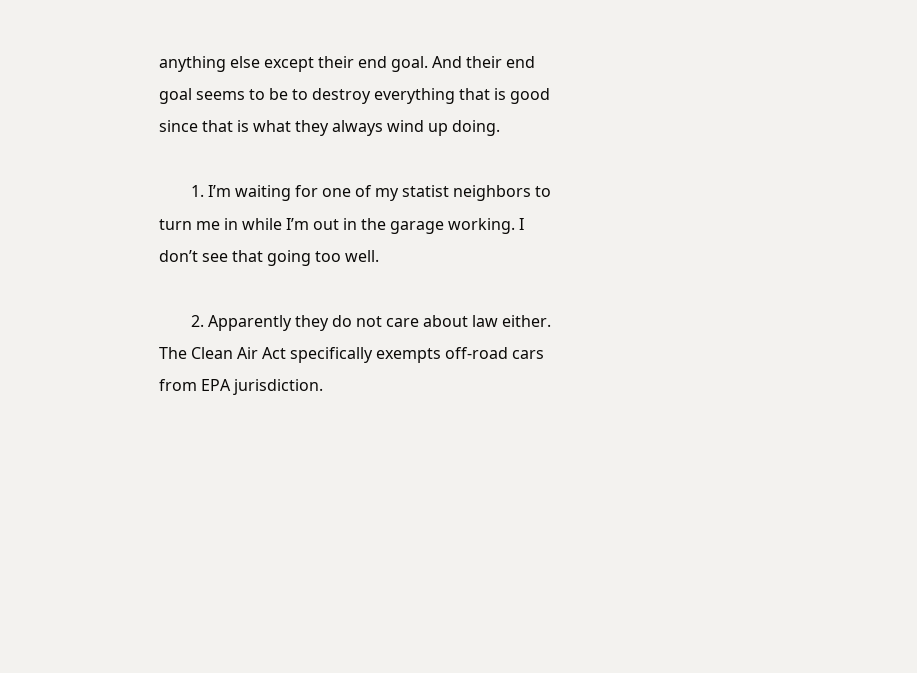anything else except their end goal. And their end goal seems to be to destroy everything that is good since that is what they always wind up doing.

        1. I’m waiting for one of my statist neighbors to turn me in while I’m out in the garage working. I don’t see that going too well.

        2. Apparently they do not care about law either. The Clean Air Act specifically exempts off-road cars from EPA jurisdiction.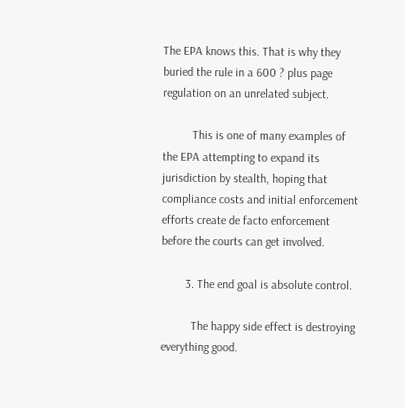The EPA knows this. That is why they buried the rule in a 600 ? plus page regulation on an unrelated subject.

          This is one of many examples of the EPA attempting to expand its jurisdiction by stealth, hoping that compliance costs and initial enforcement efforts create de facto enforcement before the courts can get involved.

        3. The end goal is absolute control.

          The happy side effect is destroying everything good.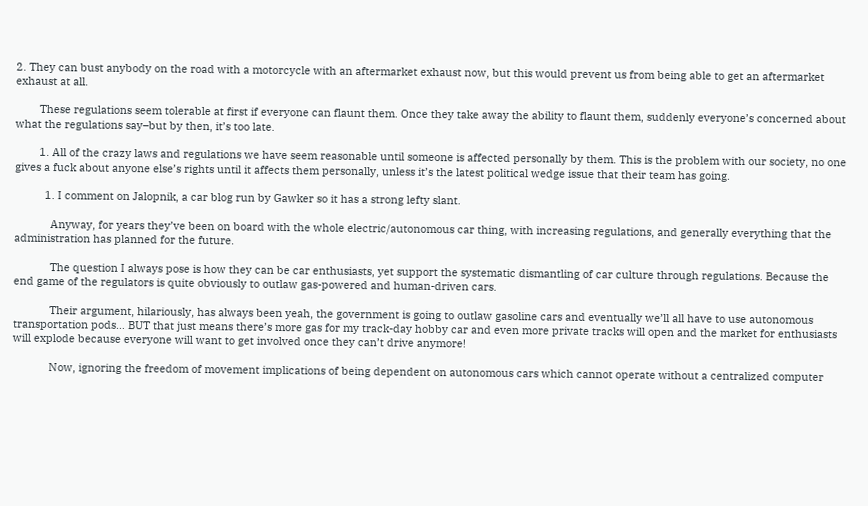2. They can bust anybody on the road with a motorcycle with an aftermarket exhaust now, but this would prevent us from being able to get an aftermarket exhaust at all.

        These regulations seem tolerable at first if everyone can flaunt them. Once they take away the ability to flaunt them, suddenly everyone’s concerned about what the regulations say–but by then, it’s too late.

        1. All of the crazy laws and regulations we have seem reasonable until someone is affected personally by them. This is the problem with our society, no one gives a fuck about anyone else’s rights until it affects them personally, unless it’s the latest political wedge issue that their team has going.

          1. I comment on Jalopnik, a car blog run by Gawker so it has a strong lefty slant.

            Anyway, for years they’ve been on board with the whole electric/autonomous car thing, with increasing regulations, and generally everything that the administration has planned for the future.

            The question I always pose is how they can be car enthusiasts, yet support the systematic dismantling of car culture through regulations. Because the end game of the regulators is quite obviously to outlaw gas-powered and human-driven cars.

            Their argument, hilariously, has always been yeah, the government is going to outlaw gasoline cars and eventually we’ll all have to use autonomous transportation pods… BUT that just means there’s more gas for my track-day hobby car and even more private tracks will open and the market for enthusiasts will explode because everyone will want to get involved once they can’t drive anymore!

            Now, ignoring the freedom of movement implications of being dependent on autonomous cars which cannot operate without a centralized computer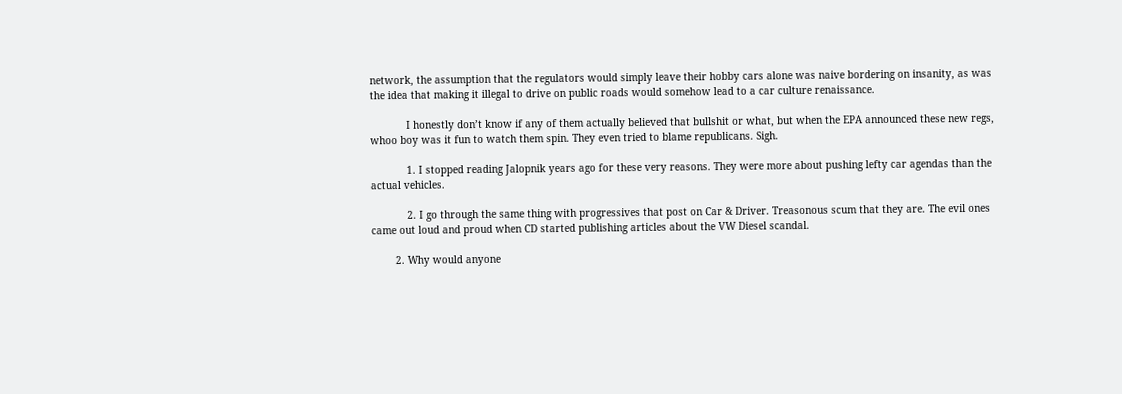network, the assumption that the regulators would simply leave their hobby cars alone was naive bordering on insanity, as was the idea that making it illegal to drive on public roads would somehow lead to a car culture renaissance.

            I honestly don’t know if any of them actually believed that bullshit or what, but when the EPA announced these new regs, whoo boy was it fun to watch them spin. They even tried to blame republicans. Sigh.

            1. I stopped reading Jalopnik years ago for these very reasons. They were more about pushing lefty car agendas than the actual vehicles.

            2. I go through the same thing with progressives that post on Car & Driver. Treasonous scum that they are. The evil ones came out loud and proud when CD started publishing articles about the VW Diesel scandal.

        2. Why would anyone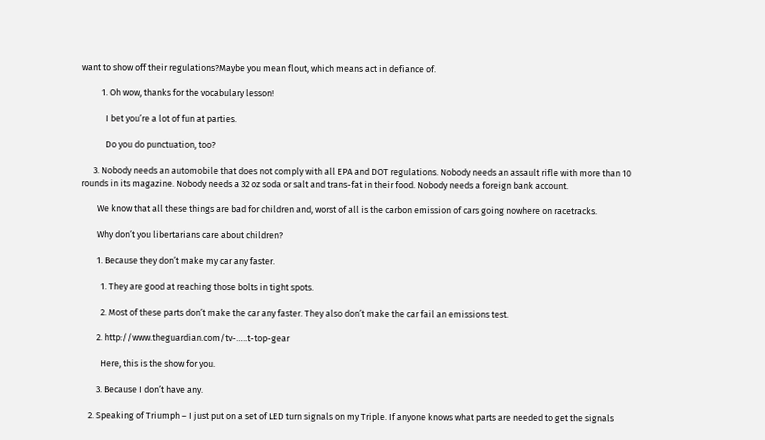want to show off their regulations?Maybe you mean flout, which means act in defiance of.

          1. Oh wow, thanks for the vocabulary lesson!

            I bet you’re a lot of fun at parties.

            Do you do punctuation, too?

      3. Nobody needs an automobile that does not comply with all EPA and DOT regulations. Nobody needs an assault rifle with more than 10 rounds in its magazine. Nobody needs a 32 oz soda or salt and trans-fat in their food. Nobody needs a foreign bank account.

        We know that all these things are bad for children and, worst of all is the carbon emission of cars going nowhere on racetracks.

        Why don’t you libertarians care about children?

        1. Because they don’t make my car any faster.

          1. They are good at reaching those bolts in tight spots.

          2. Most of these parts don’t make the car any faster. They also don’t make the car fail an emissions test.

        2. http://www.theguardian.com/tv-…..t-top-gear

          Here, this is the show for you.

        3. Because I don’t have any.

    2. Speaking of Triumph – I just put on a set of LED turn signals on my Triple. If anyone knows what parts are needed to get the signals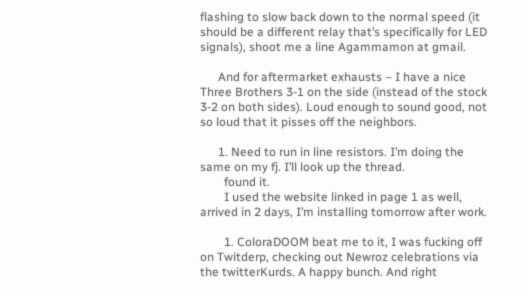flashing to slow back down to the normal speed (it should be a different relay that’s specifically for LED signals), shoot me a line Agammamon at gmail.

      And for aftermarket exhausts – I have a nice Three Brothers 3-1 on the side (instead of the stock 3-2 on both sides). Loud enough to sound good, not so loud that it pisses off the neighbors.

      1. Need to run in line resistors. I’m doing the same on my fj. I’ll look up the thread.
        found it.
        I used the website linked in page 1 as well, arrived in 2 days, I’m installing tomorrow after work.

        1. ColoraDOOM beat me to it, I was fucking off on Twitderp, checking out Newroz celebrations via the twitterKurds. A happy bunch. And right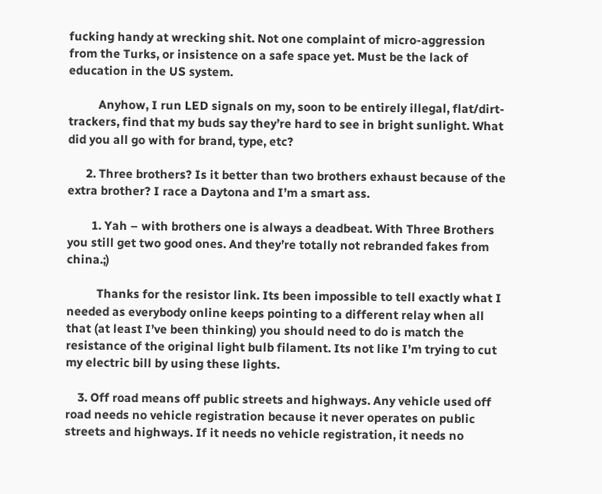fucking handy at wrecking shit. Not one complaint of micro-aggression from the Turks, or insistence on a safe space yet. Must be the lack of education in the US system.

          Anyhow, I run LED signals on my, soon to be entirely illegal, flat/dirt-trackers, find that my buds say they’re hard to see in bright sunlight. What did you all go with for brand, type, etc?

      2. Three brothers? Is it better than two brothers exhaust because of the extra brother? I race a Daytona and I’m a smart ass.

        1. Yah – with brothers one is always a deadbeat. With Three Brothers you still get two good ones. And they’re totally not rebranded fakes from china.;)

          Thanks for the resistor link. Its been impossible to tell exactly what I needed as everybody online keeps pointing to a different relay when all that (at least I’ve been thinking) you should need to do is match the resistance of the original light bulb filament. Its not like I’m trying to cut my electric bill by using these lights.

    3. Off road means off public streets and highways. Any vehicle used off road needs no vehicle registration because it never operates on public streets and highways. If it needs no vehicle registration, it needs no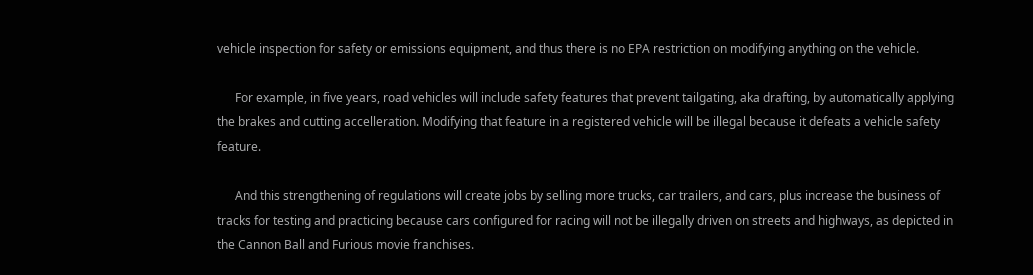vehicle inspection for safety or emissions equipment, and thus there is no EPA restriction on modifying anything on the vehicle.

      For example, in five years, road vehicles will include safety features that prevent tailgating, aka drafting, by automatically applying the brakes and cutting accelleration. Modifying that feature in a registered vehicle will be illegal because it defeats a vehicle safety feature.

      And this strengthening of regulations will create jobs by selling more trucks, car trailers, and cars, plus increase the business of tracks for testing and practicing because cars configured for racing will not be illegally driven on streets and highways, as depicted in the Cannon Ball and Furious movie franchises.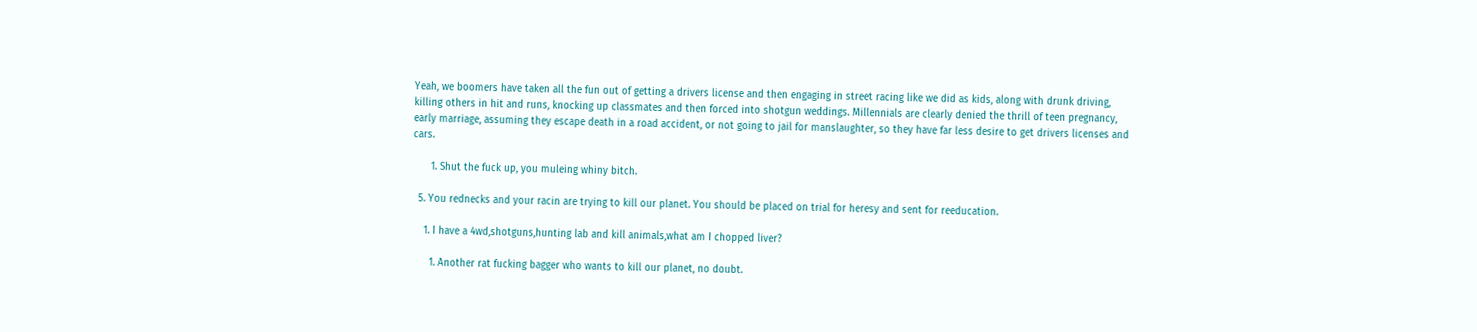Yeah, we boomers have taken all the fun out of getting a drivers license and then engaging in street racing like we did as kids, along with drunk driving, killing others in hit and runs, knocking up classmates and then forced into shotgun weddings. Millennials are clearly denied the thrill of teen pregnancy, early marriage, assuming they escape death in a road accident, or not going to jail for manslaughter, so they have far less desire to get drivers licenses and cars.

      1. Shut the fuck up, you muleing whiny bitch.

  5. You rednecks and your racin are trying to kill our planet. You should be placed on trial for heresy and sent for reeducation.

    1. I have a 4wd,shotguns,hunting lab and kill animals,what am I chopped liver?

      1. Another rat fucking bagger who wants to kill our planet, no doubt.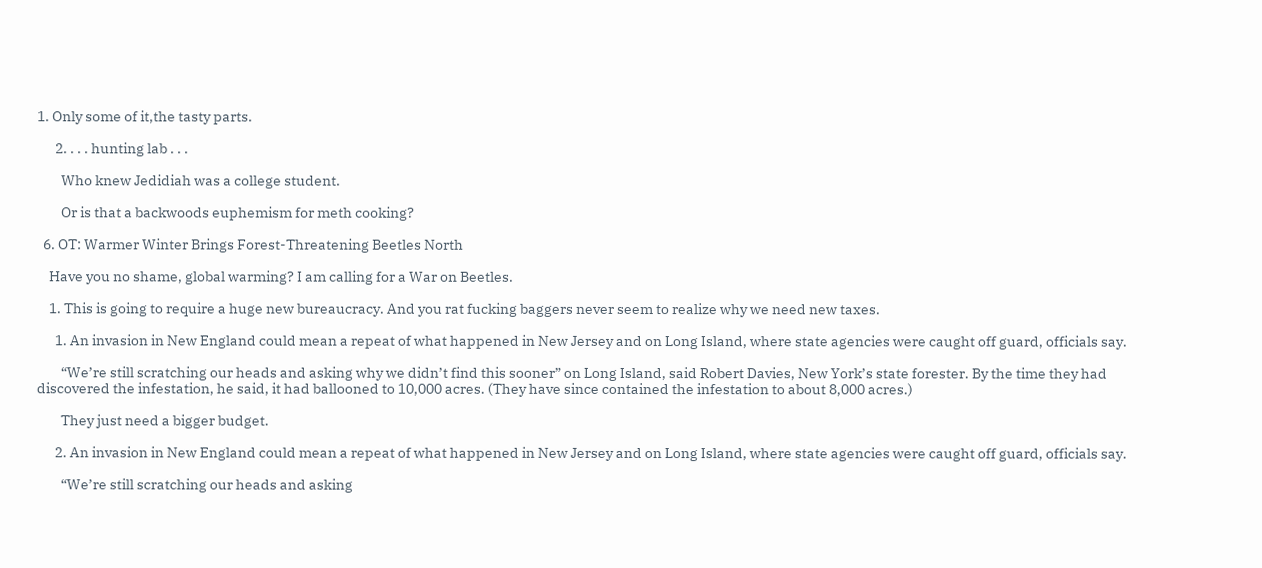1. Only some of it,the tasty parts.

      2. . . . hunting lab . . .

        Who knew Jedidiah was a college student.

        Or is that a backwoods euphemism for meth cooking?

  6. OT: Warmer Winter Brings Forest-Threatening Beetles North

    Have you no shame, global warming? I am calling for a War on Beetles.

    1. This is going to require a huge new bureaucracy. And you rat fucking baggers never seem to realize why we need new taxes.

      1. An invasion in New England could mean a repeat of what happened in New Jersey and on Long Island, where state agencies were caught off guard, officials say.

        “We’re still scratching our heads and asking why we didn’t find this sooner” on Long Island, said Robert Davies, New York’s state forester. By the time they had discovered the infestation, he said, it had ballooned to 10,000 acres. (They have since contained the infestation to about 8,000 acres.)

        They just need a bigger budget.

      2. An invasion in New England could mean a repeat of what happened in New Jersey and on Long Island, where state agencies were caught off guard, officials say.

        “We’re still scratching our heads and asking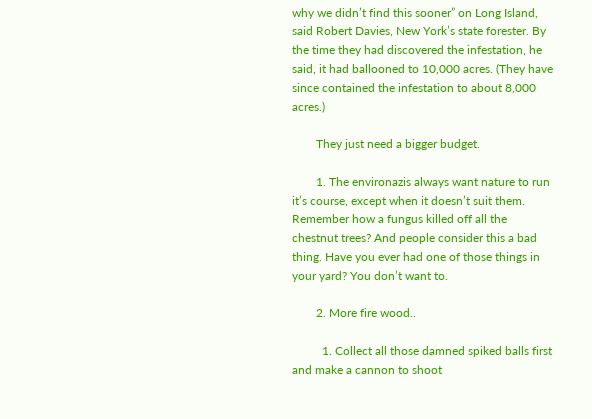why we didn’t find this sooner” on Long Island, said Robert Davies, New York’s state forester. By the time they had discovered the infestation, he said, it had ballooned to 10,000 acres. (They have since contained the infestation to about 8,000 acres.)

        They just need a bigger budget.

        1. The environazis always want nature to run it’s course, except when it doesn’t suit them. Remember how a fungus killed off all the chestnut trees? And people consider this a bad thing. Have you ever had one of those things in your yard? You don’t want to.

        2. More fire wood..

          1. Collect all those damned spiked balls first and make a cannon to shoot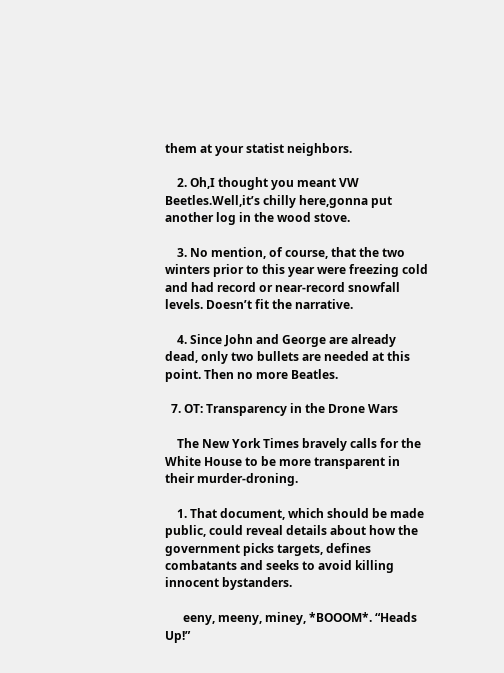them at your statist neighbors.

    2. Oh,I thought you meant VW Beetles.Well,it’s chilly here,gonna put another log in the wood stove.

    3. No mention, of course, that the two winters prior to this year were freezing cold and had record or near-record snowfall levels. Doesn’t fit the narrative.

    4. Since John and George are already dead, only two bullets are needed at this point. Then no more Beatles.

  7. OT: Transparency in the Drone Wars

    The New York Times bravely calls for the White House to be more transparent in their murder-droning.

    1. That document, which should be made public, could reveal details about how the government picks targets, defines combatants and seeks to avoid killing innocent bystanders.

      eeny, meeny, miney, *BOOOM*. “Heads Up!”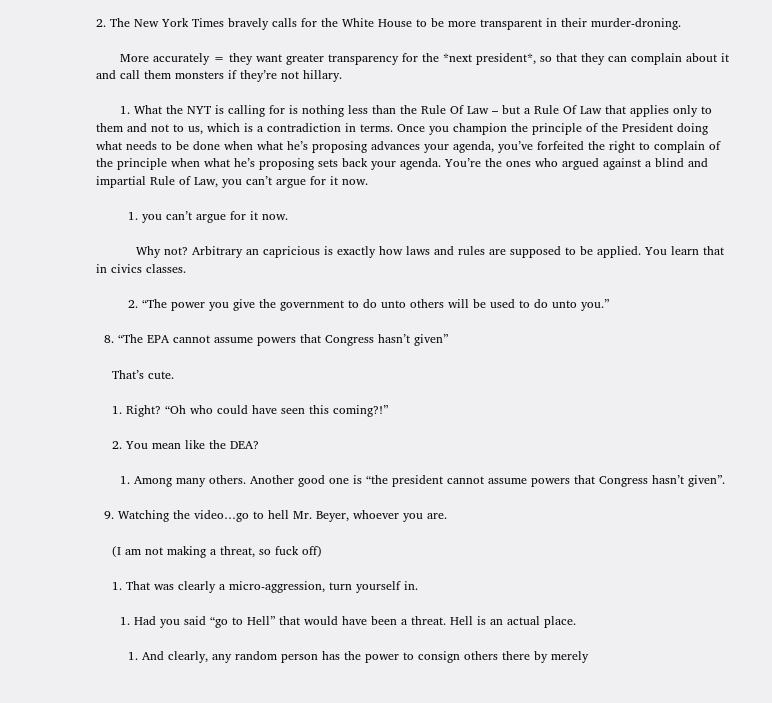2. The New York Times bravely calls for the White House to be more transparent in their murder-droning.

      More accurately = they want greater transparency for the *next president*, so that they can complain about it and call them monsters if they’re not hillary.

      1. What the NYT is calling for is nothing less than the Rule Of Law – but a Rule Of Law that applies only to them and not to us, which is a contradiction in terms. Once you champion the principle of the President doing what needs to be done when what he’s proposing advances your agenda, you’ve forfeited the right to complain of the principle when what he’s proposing sets back your agenda. You’re the ones who argued against a blind and impartial Rule of Law, you can’t argue for it now.

        1. you can’t argue for it now.

          Why not? Arbitrary an capricious is exactly how laws and rules are supposed to be applied. You learn that in civics classes.

        2. “The power you give the government to do unto others will be used to do unto you.”

  8. “The EPA cannot assume powers that Congress hasn’t given”

    That’s cute.

    1. Right? “Oh who could have seen this coming?!”

    2. You mean like the DEA?

      1. Among many others. Another good one is “the president cannot assume powers that Congress hasn’t given”.

  9. Watching the video…go to hell Mr. Beyer, whoever you are.

    (I am not making a threat, so fuck off)

    1. That was clearly a micro-aggression, turn yourself in.

      1. Had you said “go to Hell” that would have been a threat. Hell is an actual place.

        1. And clearly, any random person has the power to consign others there by merely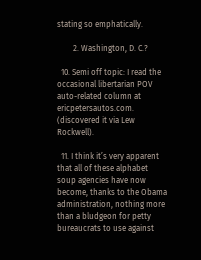stating so emphatically.

        2. Washington, D. C.?

  10. Semi off topic: I read the occasional libertarian POV auto-related column at ericpetersautos.com. (discovered it via Lew Rockwell).

  11. I think it’s very apparent that all of these alphabet soup agencies have now become, thanks to the Obama administration, nothing more than a bludgeon for petty bureaucrats to use against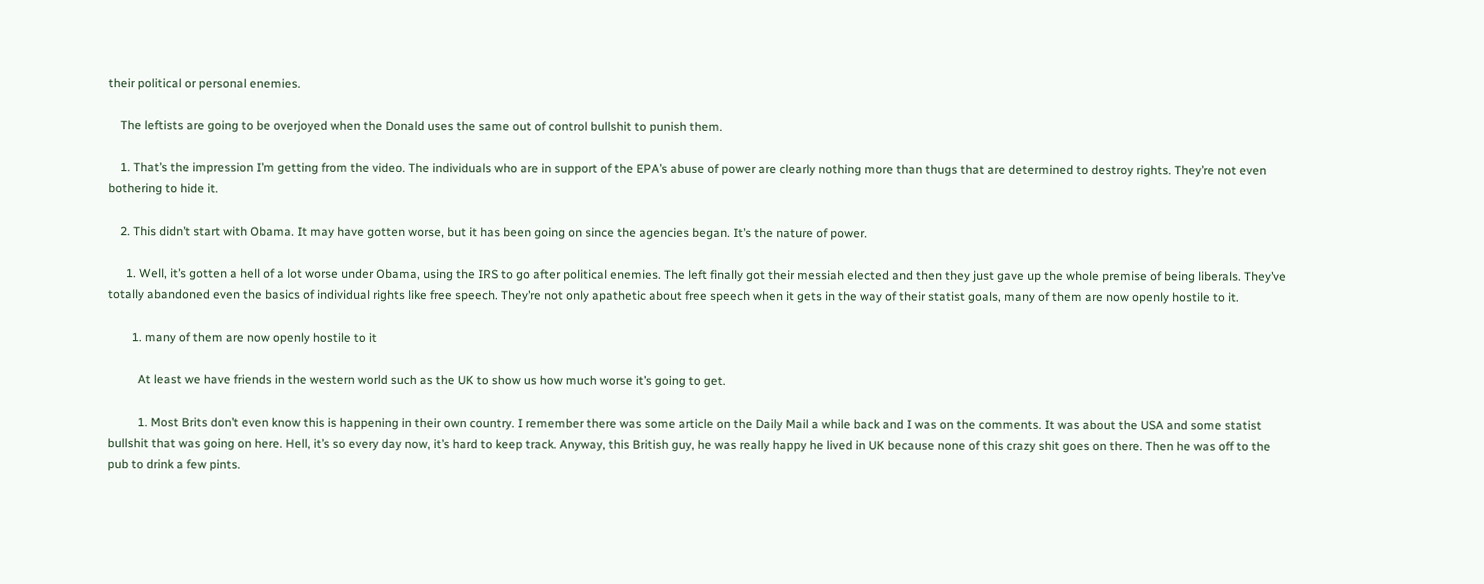their political or personal enemies.

    The leftists are going to be overjoyed when the Donald uses the same out of control bullshit to punish them.

    1. That’s the impression I’m getting from the video. The individuals who are in support of the EPA’s abuse of power are clearly nothing more than thugs that are determined to destroy rights. They’re not even bothering to hide it.

    2. This didn’t start with Obama. It may have gotten worse, but it has been going on since the agencies began. It’s the nature of power.

      1. Well, it’s gotten a hell of a lot worse under Obama, using the IRS to go after political enemies. The left finally got their messiah elected and then they just gave up the whole premise of being liberals. They’ve totally abandoned even the basics of individual rights like free speech. They’re not only apathetic about free speech when it gets in the way of their statist goals, many of them are now openly hostile to it.

        1. many of them are now openly hostile to it

          At least we have friends in the western world such as the UK to show us how much worse it’s going to get.

          1. Most Brits don’t even know this is happening in their own country. I remember there was some article on the Daily Mail a while back and I was on the comments. It was about the USA and some statist bullshit that was going on here. Hell, it’s so every day now, it’s hard to keep track. Anyway, this British guy, he was really happy he lived in UK because none of this crazy shit goes on there. Then he was off to the pub to drink a few pints.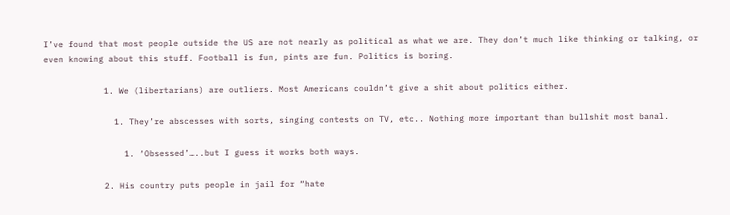I’ve found that most people outside the US are not nearly as political as what we are. They don’t much like thinking or talking, or even knowing about this stuff. Football is fun, pints are fun. Politics is boring.

            1. We (libertarians) are outliers. Most Americans couldn’t give a shit about politics either.

              1. They’re abscesses with sorts, singing contests on TV, etc.. Nothing more important than bullshit most banal.

                1. ‘Obsessed’…..but I guess it works both ways.

            2. His country puts people in jail for “hate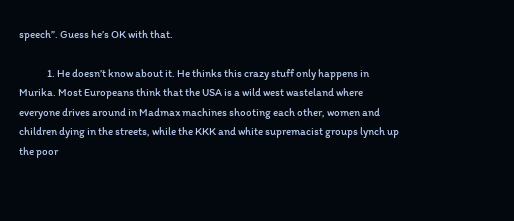speech”. Guess he’s OK with that.

              1. He doesn’t know about it. He thinks this crazy stuff only happens in Murika. Most Europeans think that the USA is a wild west wasteland where everyone drives around in Madmax machines shooting each other, women and children dying in the streets, while the KKK and white supremacist groups lynch up the poor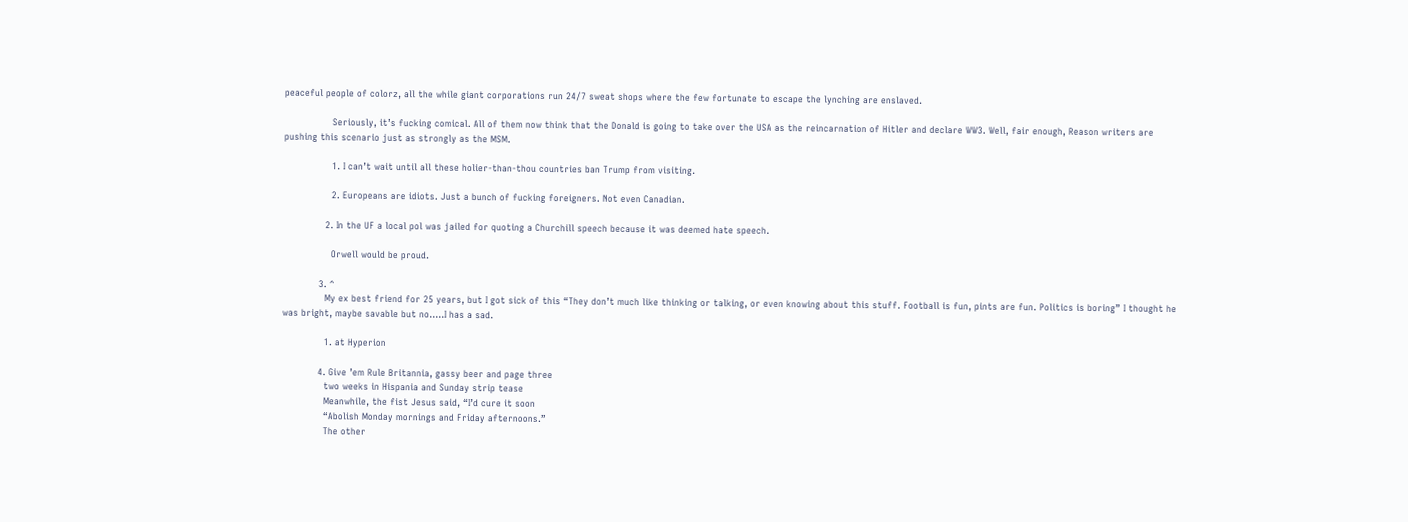peaceful people of colorz, all the while giant corporations run 24/7 sweat shops where the few fortunate to escape the lynching are enslaved.

                Seriously, it’s fucking comical. All of them now think that the Donald is going to take over the USA as the reincarnation of Hitler and declare WW3. Well, fair enough, Reason writers are pushing this scenario just as strongly as the MSM.

                1. I can’t wait until all these holier-than-thou countries ban Trump from visiting.

                2. Europeans are idiots. Just a bunch of fucking foreigners. Not even Canadian.

              2. In the UF a local pol was jailed for quoting a Churchill speech because it was deemed hate speech.

                Orwell would be proud.

            3. ^
              My ex best friend for 25 years, but I got sick of this “They don’t much like thinking or talking, or even knowing about this stuff. Football is fun, pints are fun. Politics is boring” I thought he was bright, maybe savable but no…..I has a sad.

              1. at Hyperion

            4. Give ’em Rule Britannia, gassy beer and page three
              two weeks in Hispania and Sunday strip tease
              Meanwhile, the fist Jesus said, “I’d cure it soon
              “Abolish Monday mornings and Friday afternoons.”
              The other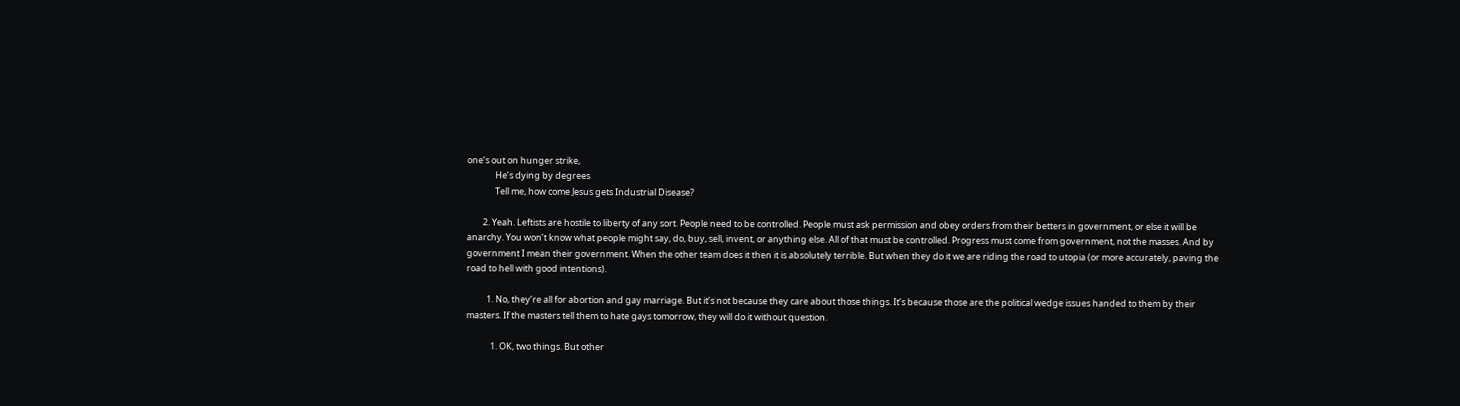one’s out on hunger strike,
              He’s dying by degrees
              Tell me, how come Jesus gets Industrial Disease?

        2. Yeah. Leftists are hostile to liberty of any sort. People need to be controlled. People must ask permission and obey orders from their betters in government, or else it will be anarchy. You won’t know what people might say, do, buy, sell, invent, or anything else. All of that must be controlled. Progress must come from government, not the masses. And by government I mean their government. When the other team does it then it is absolutely terrible. But when they do it we are riding the road to utopia (or more accurately, paving the road to hell with good intentions).

          1. No, they’re all for abortion and gay marriage. But it’s not because they care about those things. It’s because those are the political wedge issues handed to them by their masters. If the masters tell them to hate gays tomorrow, they will do it without question.

            1. OK, two things. But other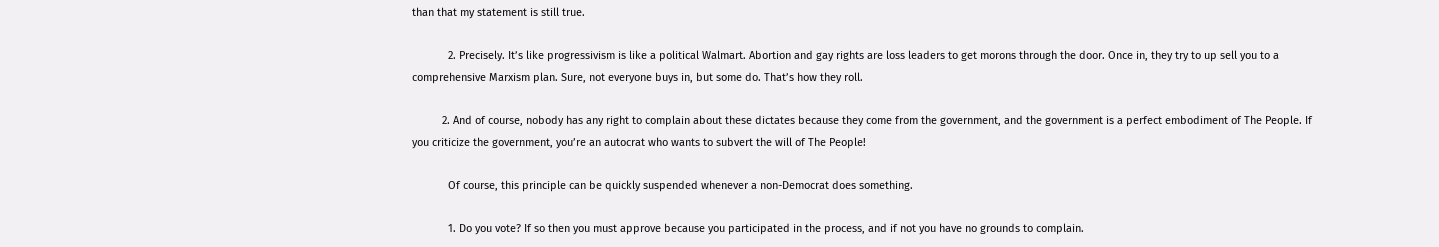than that my statement is still true.

            2. Precisely. It’s like progressivism is like a political Walmart. Abortion and gay rights are loss leaders to get morons through the door. Once in, they try to up sell you to a comprehensive Marxism plan. Sure, not everyone buys in, but some do. That’s how they roll.

          2. And of course, nobody has any right to complain about these dictates because they come from the government, and the government is a perfect embodiment of The People. If you criticize the government, you’re an autocrat who wants to subvert the will of The People!

            Of course, this principle can be quickly suspended whenever a non-Democrat does something.

            1. Do you vote? If so then you must approve because you participated in the process, and if not you have no grounds to complain.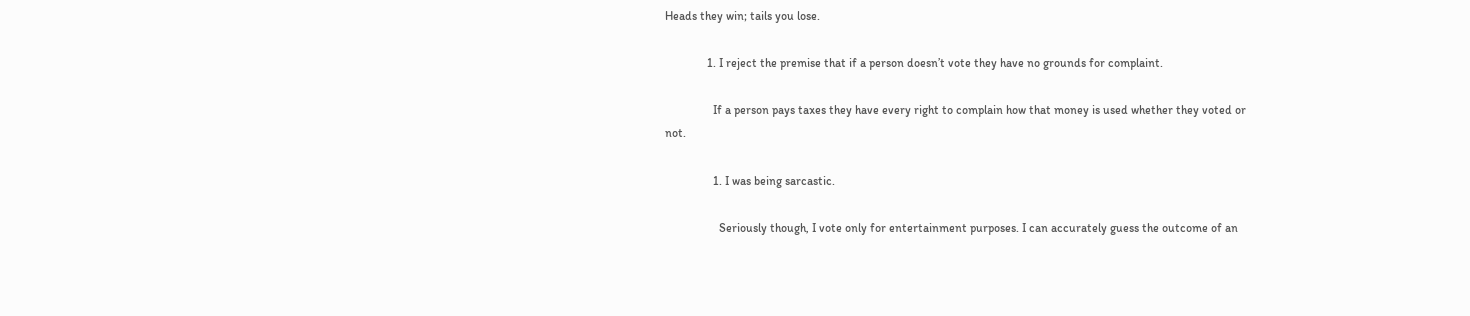Heads they win; tails you lose.

              1. I reject the premise that if a person doesn’t vote they have no grounds for complaint.

                If a person pays taxes they have every right to complain how that money is used whether they voted or not.

                1. I was being sarcastic.

                  Seriously though, I vote only for entertainment purposes. I can accurately guess the outcome of an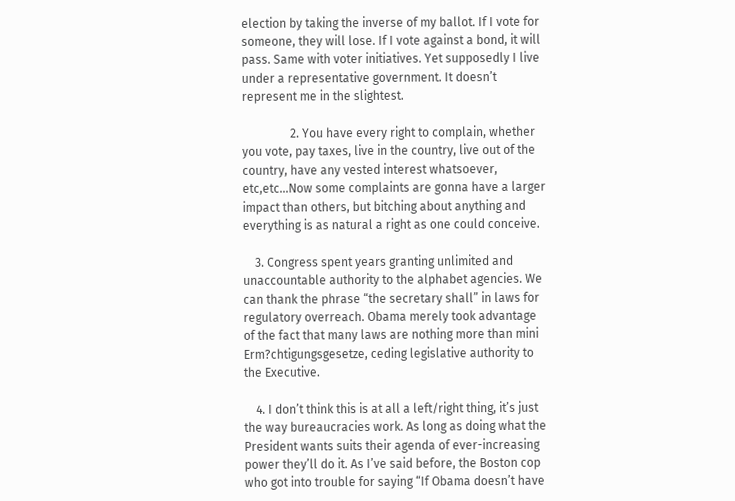election by taking the inverse of my ballot. If I vote for someone, they will lose. If I vote against a bond, it will pass. Same with voter initiatives. Yet supposedly I live under a representative government. It doesn’t represent me in the slightest.

                2. You have every right to complain, whether you vote, pay taxes, live in the country, live out of the country, have any vested interest whatsoever, etc,etc…Now some complaints are gonna have a larger impact than others, but bitching about anything and everything is as natural a right as one could conceive.

    3. Congress spent years granting unlimited and unaccountable authority to the alphabet agencies. We can thank the phrase “the secretary shall” in laws for regulatory overreach. Obama merely took advantage of the fact that many laws are nothing more than mini Erm?chtigungsgesetze, ceding legislative authority to the Executive.

    4. I don’t think this is at all a left/right thing, it’s just the way bureaucracies work. As long as doing what the President wants suits their agenda of ever-increasing power they’ll do it. As I’ve said before, the Boston cop who got into trouble for saying “If Obama doesn’t have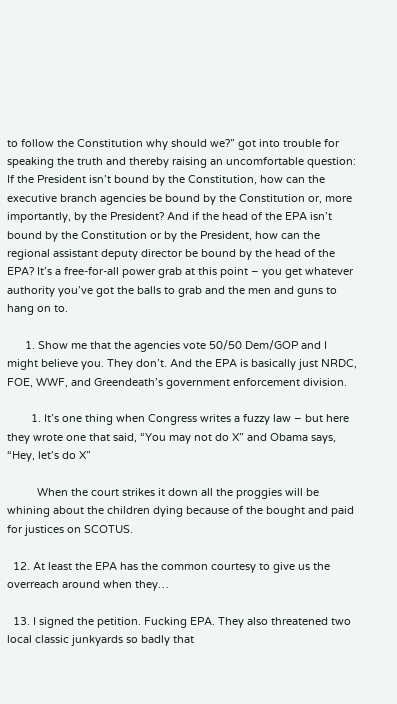to follow the Constitution why should we?” got into trouble for speaking the truth and thereby raising an uncomfortable question: If the President isn’t bound by the Constitution, how can the executive branch agencies be bound by the Constitution or, more importantly, by the President? And if the head of the EPA isn’t bound by the Constitution or by the President, how can the regional assistant deputy director be bound by the head of the EPA? It’s a free-for-all power grab at this point – you get whatever authority you’ve got the balls to grab and the men and guns to hang on to.

      1. Show me that the agencies vote 50/50 Dem/GOP and I might believe you. They don’t. And the EPA is basically just NRDC, FOE, WWF, and Greendeath’s government enforcement division.

        1. It’s one thing when Congress writes a fuzzy law – but here they wrote one that said, “You may not do X” and Obama says, “Hey, let’s do X”

          When the court strikes it down all the proggies will be whining about the children dying because of the bought and paid for justices on SCOTUS.

  12. At least the EPA has the common courtesy to give us the overreach around when they…

  13. I signed the petition. Fucking EPA. They also threatened two local classic junkyards so badly that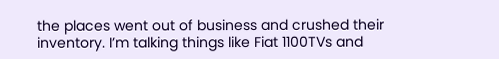the places went out of business and crushed their inventory. I’m talking things like Fiat 1100TVs and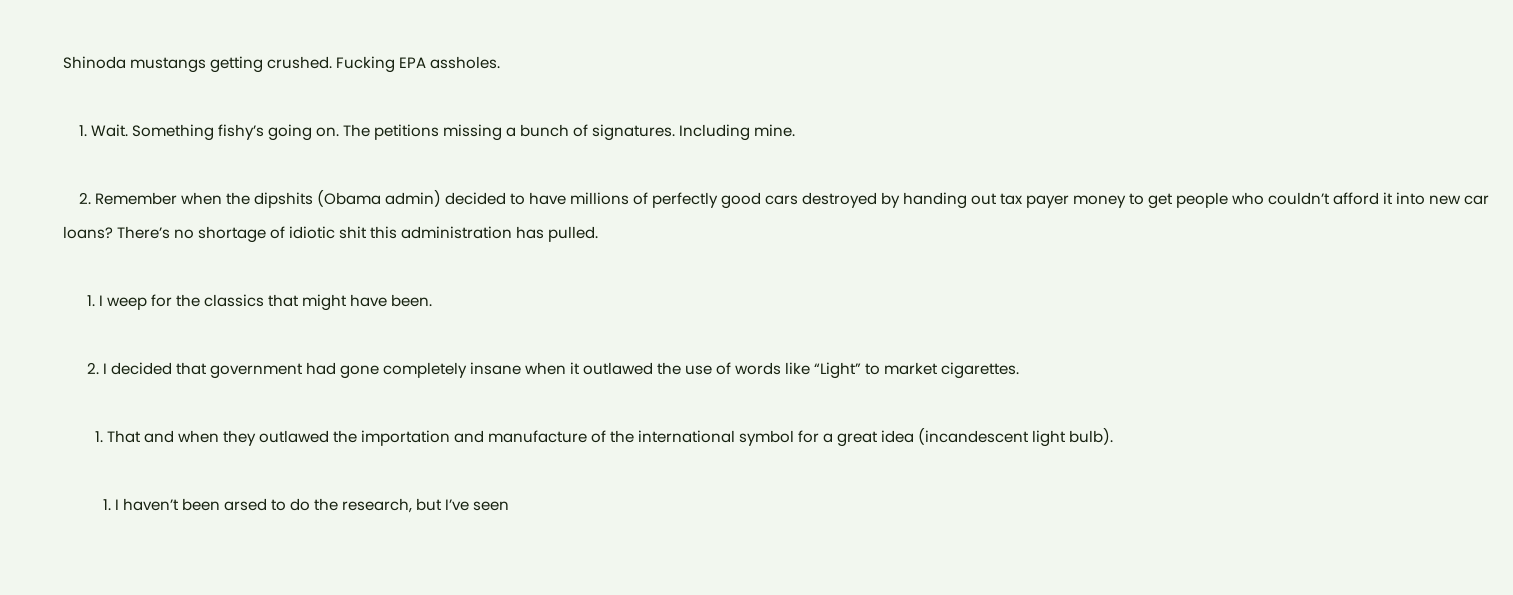Shinoda mustangs getting crushed. Fucking EPA assholes.

    1. Wait. Something fishy’s going on. The petitions missing a bunch of signatures. Including mine.

    2. Remember when the dipshits (Obama admin) decided to have millions of perfectly good cars destroyed by handing out tax payer money to get people who couldn’t afford it into new car loans? There’s no shortage of idiotic shit this administration has pulled.

      1. I weep for the classics that might have been.

      2. I decided that government had gone completely insane when it outlawed the use of words like “Light” to market cigarettes.

        1. That and when they outlawed the importation and manufacture of the international symbol for a great idea (incandescent light bulb).

          1. I haven’t been arsed to do the research, but I’ve seen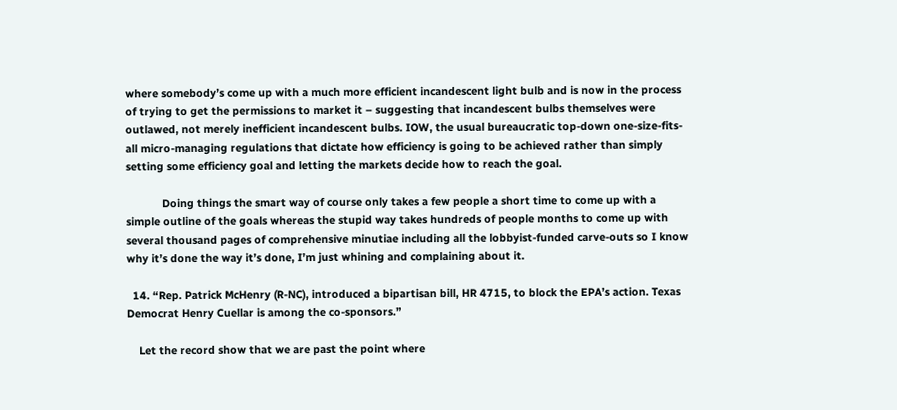where somebody’s come up with a much more efficient incandescent light bulb and is now in the process of trying to get the permissions to market it – suggesting that incandescent bulbs themselves were outlawed, not merely inefficient incandescent bulbs. IOW, the usual bureaucratic top-down one-size-fits-all micro-managing regulations that dictate how efficiency is going to be achieved rather than simply setting some efficiency goal and letting the markets decide how to reach the goal.

            Doing things the smart way of course only takes a few people a short time to come up with a simple outline of the goals whereas the stupid way takes hundreds of people months to come up with several thousand pages of comprehensive minutiae including all the lobbyist-funded carve-outs so I know why it’s done the way it’s done, I’m just whining and complaining about it.

  14. “Rep. Patrick McHenry (R-NC), introduced a bipartisan bill, HR 4715, to block the EPA’s action. Texas Democrat Henry Cuellar is among the co-sponsors.”

    Let the record show that we are past the point where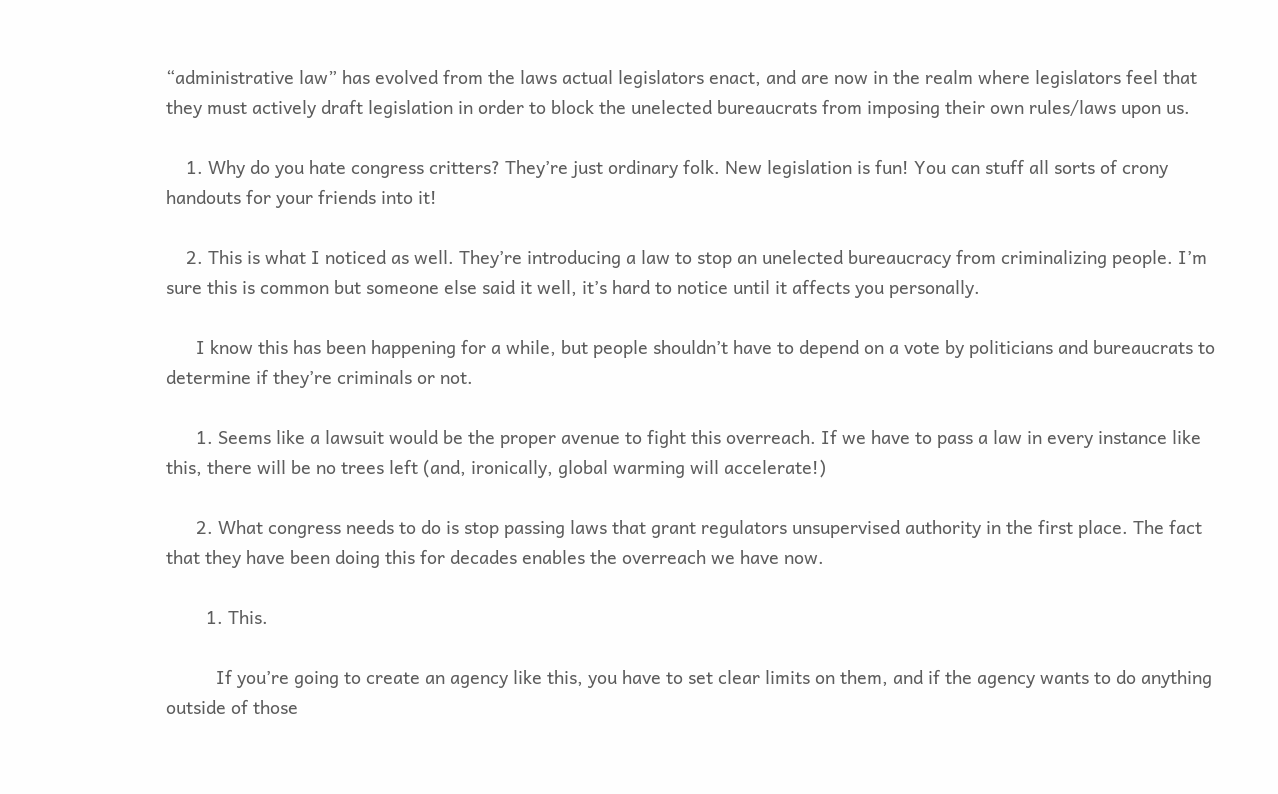“administrative law” has evolved from the laws actual legislators enact, and are now in the realm where legislators feel that they must actively draft legislation in order to block the unelected bureaucrats from imposing their own rules/laws upon us.

    1. Why do you hate congress critters? They’re just ordinary folk. New legislation is fun! You can stuff all sorts of crony handouts for your friends into it!

    2. This is what I noticed as well. They’re introducing a law to stop an unelected bureaucracy from criminalizing people. I’m sure this is common but someone else said it well, it’s hard to notice until it affects you personally.

      I know this has been happening for a while, but people shouldn’t have to depend on a vote by politicians and bureaucrats to determine if they’re criminals or not.

      1. Seems like a lawsuit would be the proper avenue to fight this overreach. If we have to pass a law in every instance like this, there will be no trees left (and, ironically, global warming will accelerate!)

      2. What congress needs to do is stop passing laws that grant regulators unsupervised authority in the first place. The fact that they have been doing this for decades enables the overreach we have now.

        1. This.

          If you’re going to create an agency like this, you have to set clear limits on them, and if the agency wants to do anything outside of those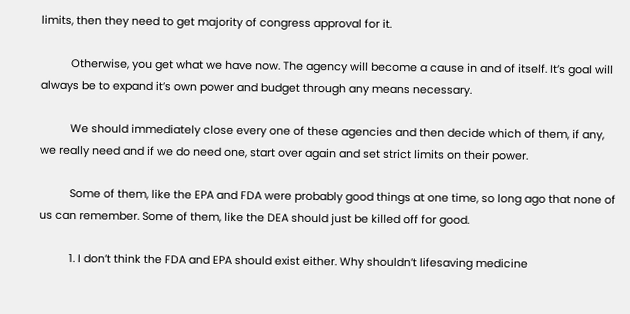limits, then they need to get majority of congress approval for it.

          Otherwise, you get what we have now. The agency will become a cause in and of itself. It’s goal will always be to expand it’s own power and budget through any means necessary.

          We should immediately close every one of these agencies and then decide which of them, if any, we really need and if we do need one, start over again and set strict limits on their power.

          Some of them, like the EPA and FDA were probably good things at one time, so long ago that none of us can remember. Some of them, like the DEA should just be killed off for good.

          1. I don’t think the FDA and EPA should exist either. Why shouldn’t lifesaving medicine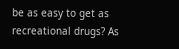be as easy to get as recreational drugs? As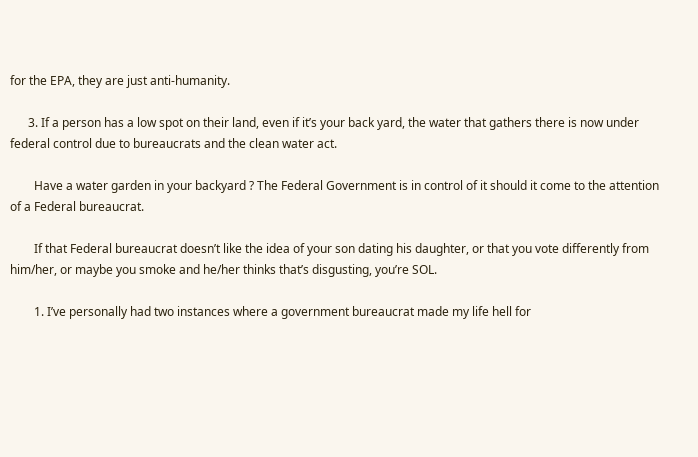for the EPA, they are just anti-humanity.

      3. If a person has a low spot on their land, even if it’s your back yard, the water that gathers there is now under federal control due to bureaucrats and the clean water act.

        Have a water garden in your backyard ? The Federal Government is in control of it should it come to the attention of a Federal bureaucrat.

        If that Federal bureaucrat doesn’t like the idea of your son dating his daughter, or that you vote differently from him/her, or maybe you smoke and he/her thinks that’s disgusting, you’re SOL.

        1. I’ve personally had two instances where a government bureaucrat made my life hell for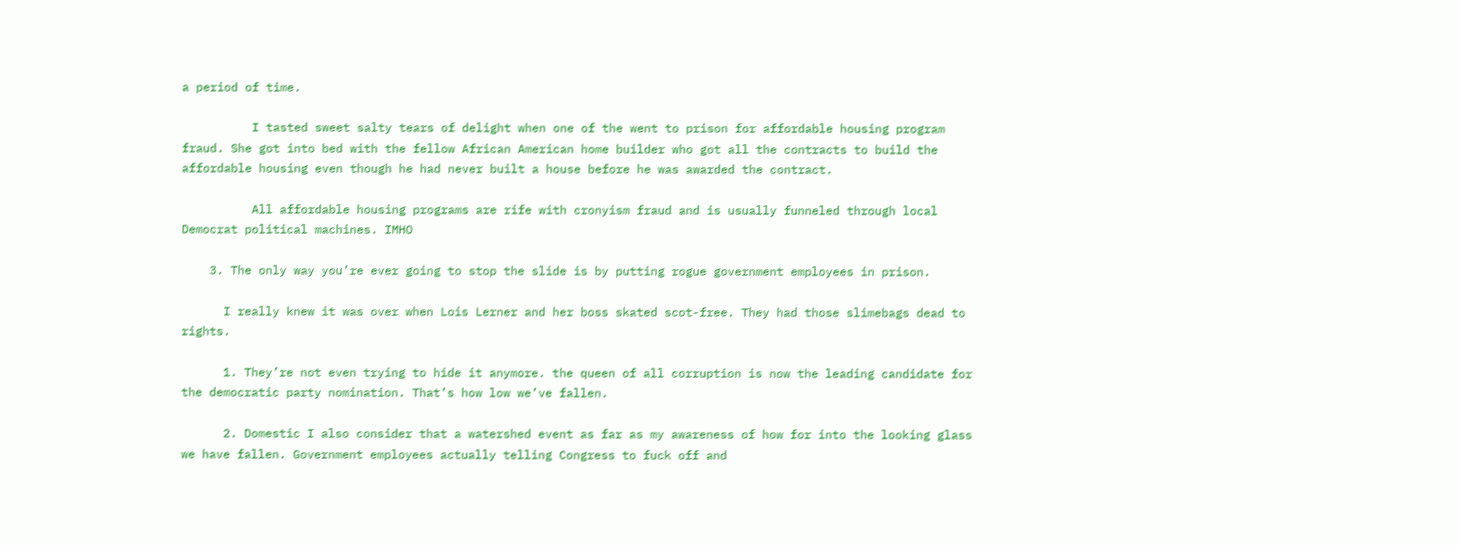a period of time.

          I tasted sweet salty tears of delight when one of the went to prison for affordable housing program fraud. She got into bed with the fellow African American home builder who got all the contracts to build the affordable housing even though he had never built a house before he was awarded the contract.

          All affordable housing programs are rife with cronyism fraud and is usually funneled through local Democrat political machines. IMHO

    3. The only way you’re ever going to stop the slide is by putting rogue government employees in prison.

      I really knew it was over when Lois Lerner and her boss skated scot-free. They had those slimebags dead to rights.

      1. They’re not even trying to hide it anymore. the queen of all corruption is now the leading candidate for the democratic party nomination. That’s how low we’ve fallen.

      2. Domestic I also consider that a watershed event as far as my awareness of how for into the looking glass we have fallen. Government employees actually telling Congress to fuck off and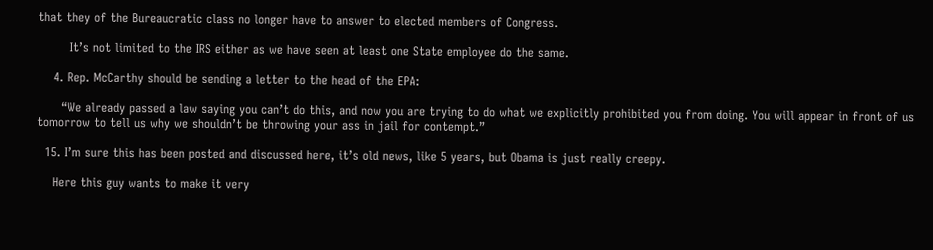that they of the Bureaucratic class no longer have to answer to elected members of Congress.

        It’s not limited to the IRS either as we have seen at least one State employee do the same.

    4. Rep. McCarthy should be sending a letter to the head of the EPA:

      “We already passed a law saying you can’t do this, and now you are trying to do what we explicitly prohibited you from doing. You will appear in front of us tomorrow to tell us why we shouldn’t be throwing your ass in jail for contempt.”

  15. I’m sure this has been posted and discussed here, it’s old news, like 5 years, but Obama is just really creepy.

    Here this guy wants to make it very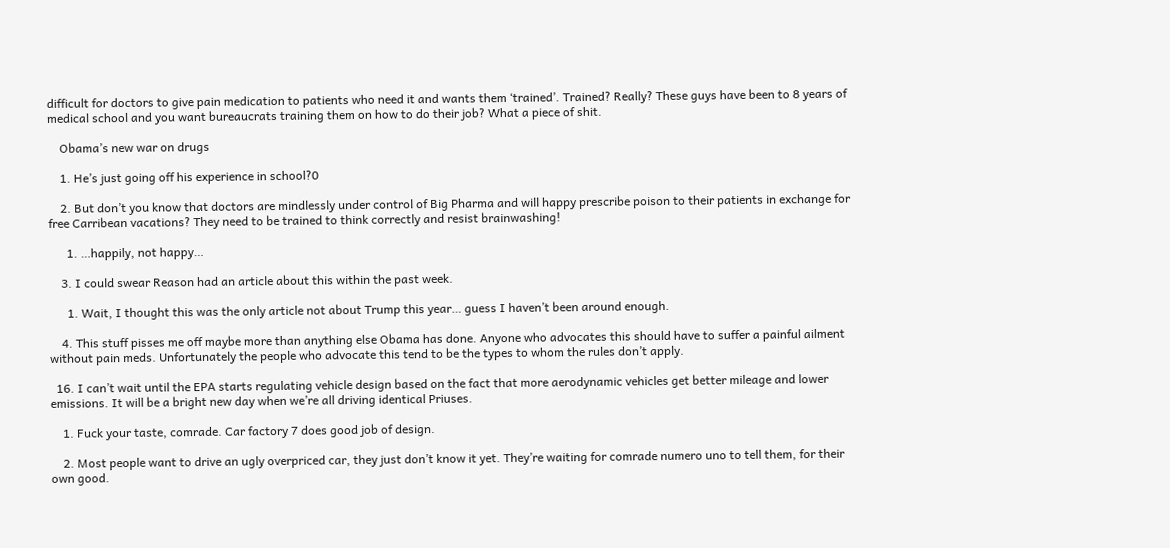difficult for doctors to give pain medication to patients who need it and wants them ‘trained’. Trained? Really? These guys have been to 8 years of medical school and you want bureaucrats training them on how to do their job? What a piece of shit.

    Obama’s new war on drugs

    1. He’s just going off his experience in school?0

    2. But don’t you know that doctors are mindlessly under control of Big Pharma and will happy prescribe poison to their patients in exchange for free Carribean vacations? They need to be trained to think correctly and resist brainwashing!

      1. …happily, not happy…

    3. I could swear Reason had an article about this within the past week.

      1. Wait, I thought this was the only article not about Trump this year… guess I haven’t been around enough.

    4. This stuff pisses me off maybe more than anything else Obama has done. Anyone who advocates this should have to suffer a painful ailment without pain meds. Unfortunately the people who advocate this tend to be the types to whom the rules don’t apply.

  16. I can’t wait until the EPA starts regulating vehicle design based on the fact that more aerodynamic vehicles get better mileage and lower emissions. It will be a bright new day when we’re all driving identical Priuses.

    1. Fuck your taste, comrade. Car factory 7 does good job of design.

    2. Most people want to drive an ugly overpriced car, they just don’t know it yet. They’re waiting for comrade numero uno to tell them, for their own good.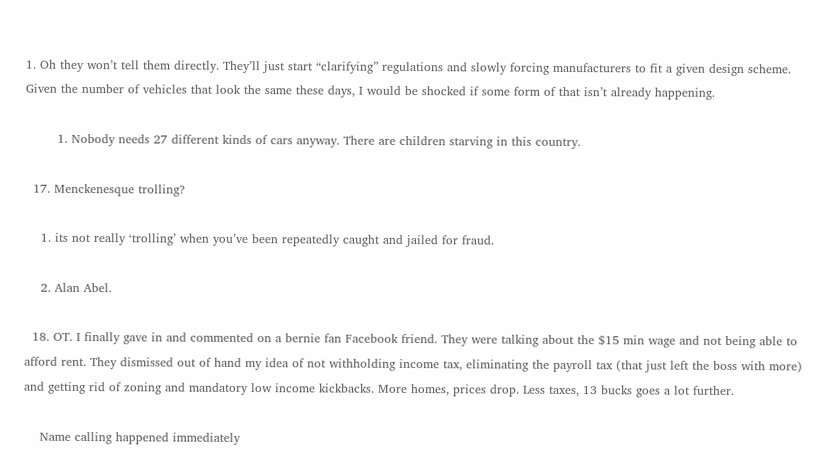1. Oh they won’t tell them directly. They’ll just start “clarifying” regulations and slowly forcing manufacturers to fit a given design scheme. Given the number of vehicles that look the same these days, I would be shocked if some form of that isn’t already happening.

        1. Nobody needs 27 different kinds of cars anyway. There are children starving in this country.

  17. Menckenesque trolling?

    1. its not really ‘trolling’ when you’ve been repeatedly caught and jailed for fraud.

    2. Alan Abel.

  18. OT. I finally gave in and commented on a bernie fan Facebook friend. They were talking about the $15 min wage and not being able to afford rent. They dismissed out of hand my idea of not withholding income tax, eliminating the payroll tax (that just left the boss with more) and getting rid of zoning and mandatory low income kickbacks. More homes, prices drop. Less taxes, 13 bucks goes a lot further.

    Name calling happened immediately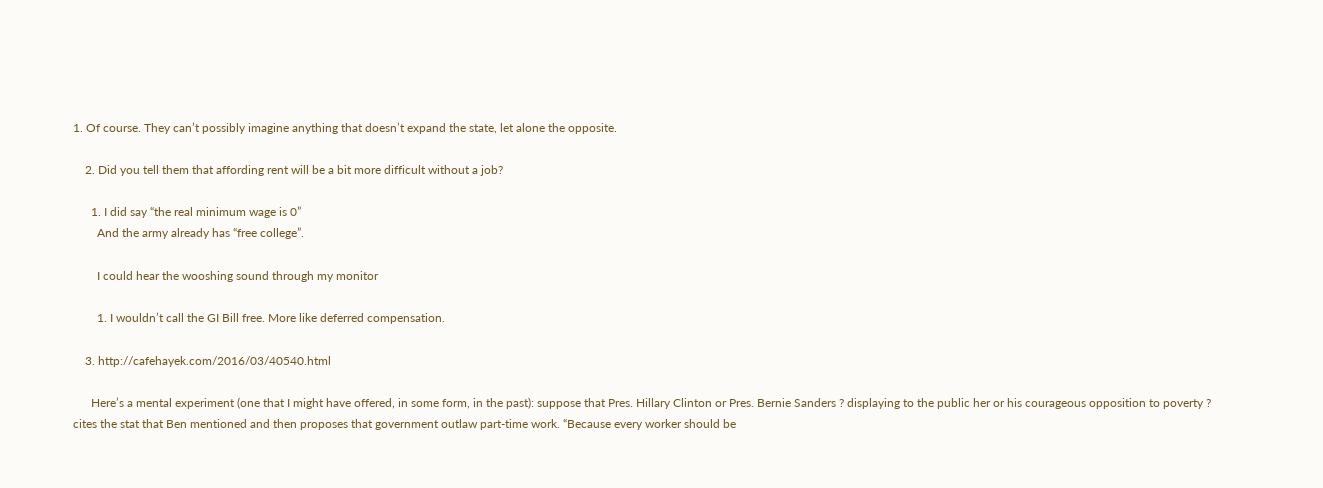1. Of course. They can’t possibly imagine anything that doesn’t expand the state, let alone the opposite.

    2. Did you tell them that affording rent will be a bit more difficult without a job?

      1. I did say “the real minimum wage is 0”
        And the army already has “free college”.

        I could hear the wooshing sound through my monitor

        1. I wouldn’t call the GI Bill free. More like deferred compensation.

    3. http://cafehayek.com/2016/03/40540.html

      Here’s a mental experiment (one that I might have offered, in some form, in the past): suppose that Pres. Hillary Clinton or Pres. Bernie Sanders ? displaying to the public her or his courageous opposition to poverty ? cites the stat that Ben mentioned and then proposes that government outlaw part-time work. “Because every worker should be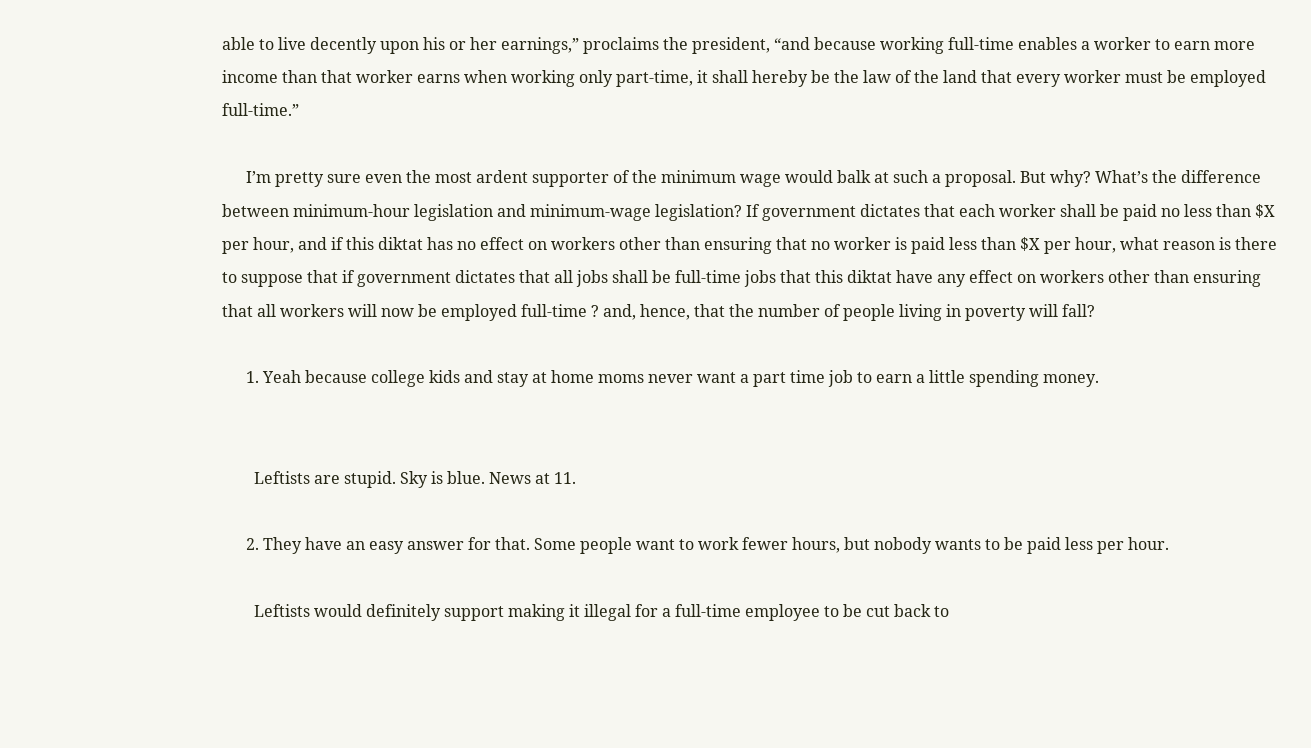able to live decently upon his or her earnings,” proclaims the president, “and because working full-time enables a worker to earn more income than that worker earns when working only part-time, it shall hereby be the law of the land that every worker must be employed full-time.”

      I’m pretty sure even the most ardent supporter of the minimum wage would balk at such a proposal. But why? What’s the difference between minimum-hour legislation and minimum-wage legislation? If government dictates that each worker shall be paid no less than $X per hour, and if this diktat has no effect on workers other than ensuring that no worker is paid less than $X per hour, what reason is there to suppose that if government dictates that all jobs shall be full-time jobs that this diktat have any effect on workers other than ensuring that all workers will now be employed full-time ? and, hence, that the number of people living in poverty will fall?

      1. Yeah because college kids and stay at home moms never want a part time job to earn a little spending money.


        Leftists are stupid. Sky is blue. News at 11.

      2. They have an easy answer for that. Some people want to work fewer hours, but nobody wants to be paid less per hour.

        Leftists would definitely support making it illegal for a full-time employee to be cut back to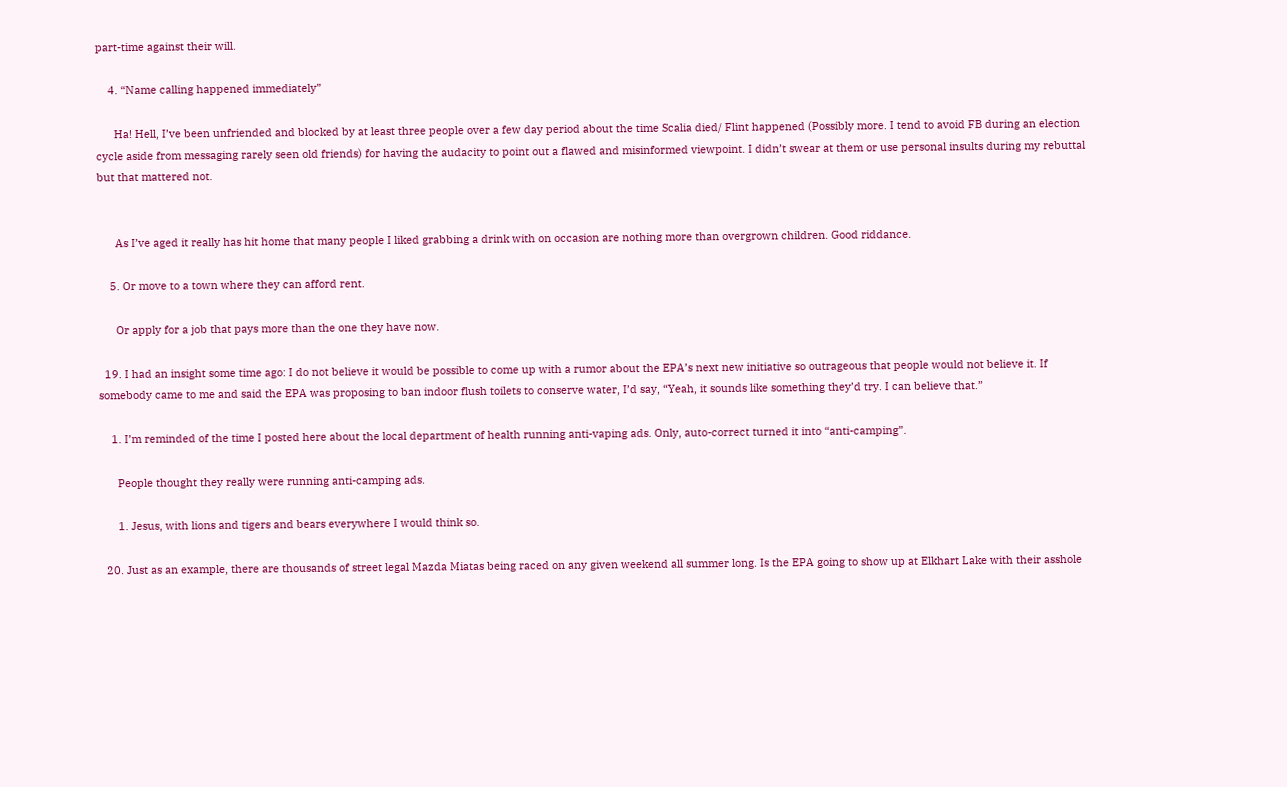part-time against their will.

    4. “Name calling happened immediately”

      Ha! Hell, I’ve been unfriended and blocked by at least three people over a few day period about the time Scalia died/ Flint happened (Possibly more. I tend to avoid FB during an election cycle aside from messaging rarely seen old friends) for having the audacity to point out a flawed and misinformed viewpoint. I didn’t swear at them or use personal insults during my rebuttal but that mattered not.


      As I’ve aged it really has hit home that many people I liked grabbing a drink with on occasion are nothing more than overgrown children. Good riddance.

    5. Or move to a town where they can afford rent.

      Or apply for a job that pays more than the one they have now.

  19. I had an insight some time ago: I do not believe it would be possible to come up with a rumor about the EPA’s next new initiative so outrageous that people would not believe it. If somebody came to me and said the EPA was proposing to ban indoor flush toilets to conserve water, I’d say, “Yeah, it sounds like something they’d try. I can believe that.”

    1. I’m reminded of the time I posted here about the local department of health running anti-vaping ads. Only, auto-correct turned it into “anti-camping”.

      People thought they really were running anti-camping ads.

      1. Jesus, with lions and tigers and bears everywhere I would think so.

  20. Just as an example, there are thousands of street legal Mazda Miatas being raced on any given weekend all summer long. Is the EPA going to show up at Elkhart Lake with their asshole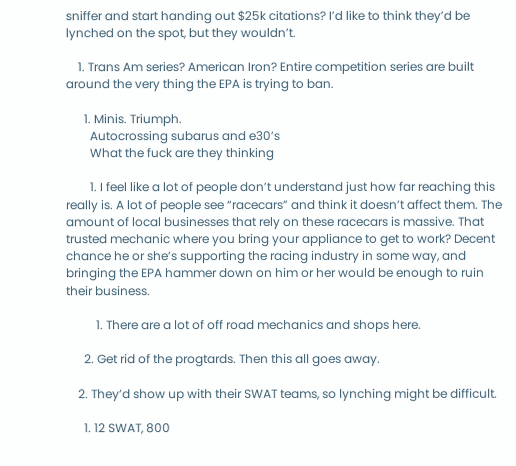sniffer and start handing out $25k citations? I’d like to think they’d be lynched on the spot, but they wouldn’t.

    1. Trans Am series? American Iron? Entire competition series are built around the very thing the EPA is trying to ban.

      1. Minis. Triumph.
        Autocrossing subarus and e30’s
        What the fuck are they thinking

        1. I feel like a lot of people don’t understand just how far reaching this really is. A lot of people see “racecars” and think it doesn’t affect them. The amount of local businesses that rely on these racecars is massive. That trusted mechanic where you bring your appliance to get to work? Decent chance he or she’s supporting the racing industry in some way, and bringing the EPA hammer down on him or her would be enough to ruin their business.

          1. There are a lot of off road mechanics and shops here.

      2. Get rid of the progtards. Then this all goes away.

    2. They’d show up with their SWAT teams, so lynching might be difficult.

      1. 12 SWAT, 800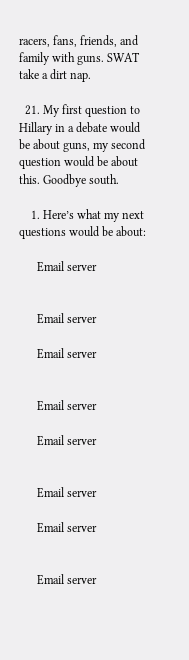racers, fans, friends, and family with guns. SWAT take a dirt nap.

  21. My first question to Hillary in a debate would be about guns, my second question would be about this. Goodbye south.

    1. Here’s what my next questions would be about:

      Email server


      Email server

      Email server


      Email server

      Email server


      Email server

      Email server


      Email server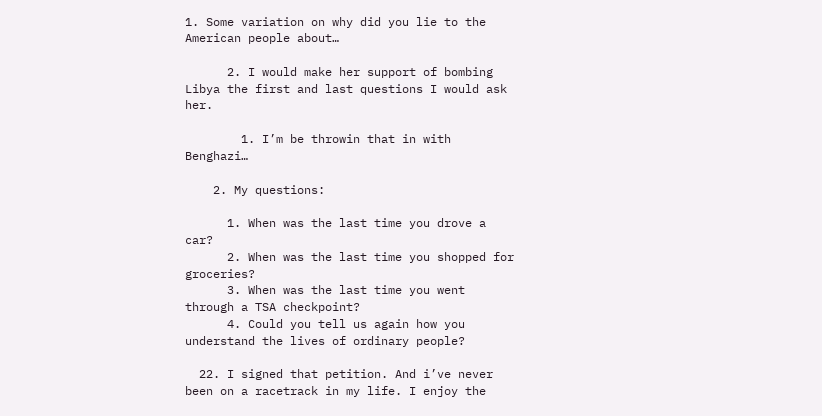1. Some variation on why did you lie to the American people about…

      2. I would make her support of bombing Libya the first and last questions I would ask her.

        1. I’m be throwin that in with Benghazi…

    2. My questions:

      1. When was the last time you drove a car?
      2. When was the last time you shopped for groceries?
      3. When was the last time you went through a TSA checkpoint?
      4. Could you tell us again how you understand the lives of ordinary people?

  22. I signed that petition. And i’ve never been on a racetrack in my life. I enjoy the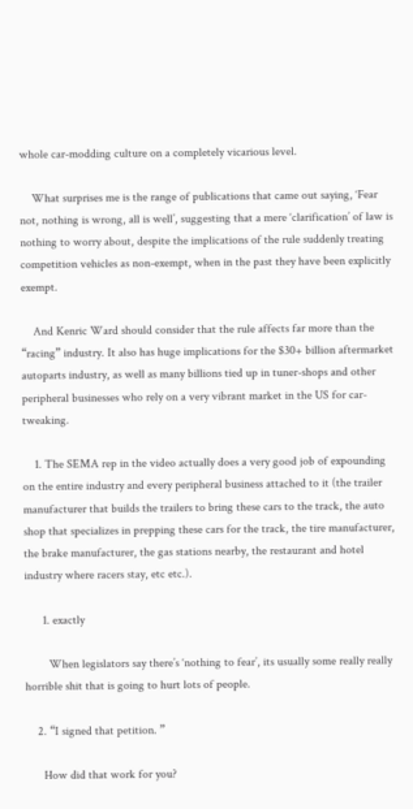whole car-modding culture on a completely vicarious level.

    What surprises me is the range of publications that came out saying, ‘Fear not, nothing is wrong, all is well’, suggesting that a mere ‘clarification’ of law is nothing to worry about, despite the implications of the rule suddenly treating competition vehicles as non-exempt, when in the past they have been explicitly exempt.

    And Kenric Ward should consider that the rule affects far more than the “racing” industry. It also has huge implications for the $30+ billion aftermarket autoparts industry, as well as many billions tied up in tuner-shops and other peripheral businesses who rely on a very vibrant market in the US for car-tweaking.

    1. The SEMA rep in the video actually does a very good job of expounding on the entire industry and every peripheral business attached to it (the trailer manufacturer that builds the trailers to bring these cars to the track, the auto shop that specializes in prepping these cars for the track, the tire manufacturer, the brake manufacturer, the gas stations nearby, the restaurant and hotel industry where racers stay, etc etc.).

      1. exactly

        When legislators say there’s ‘nothing to fear’, its usually some really really horrible shit that is going to hurt lots of people.

    2. “I signed that petition. ”

      How did that work for you?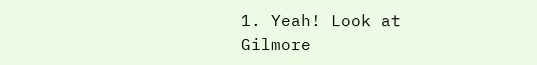1. Yeah! Look at Gilmore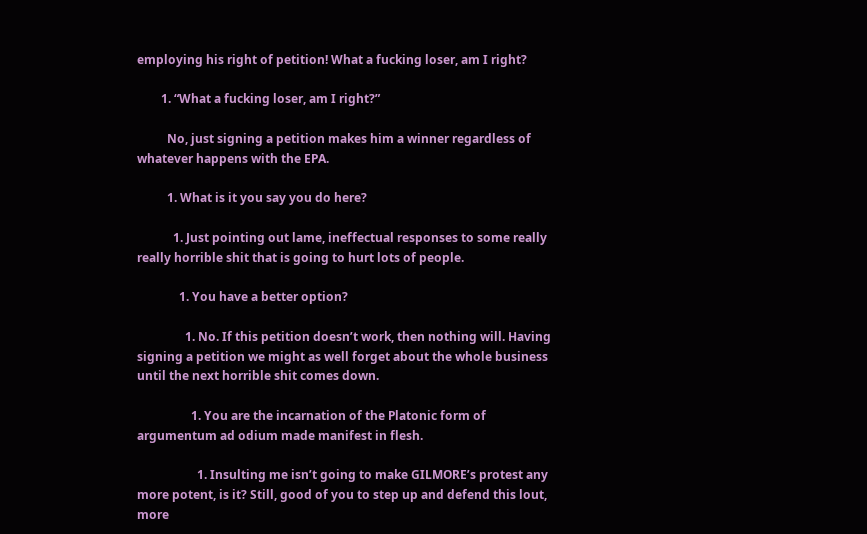employing his right of petition! What a fucking loser, am I right?

        1. “What a fucking loser, am I right?”

          No, just signing a petition makes him a winner regardless of whatever happens with the EPA.

          1. What is it you say you do here?

            1. Just pointing out lame, ineffectual responses to some really really horrible shit that is going to hurt lots of people.

              1. You have a better option?

                1. No. If this petition doesn’t work, then nothing will. Having signing a petition we might as well forget about the whole business until the next horrible shit comes down.

                  1. You are the incarnation of the Platonic form of argumentum ad odium made manifest in flesh.

                    1. Insulting me isn’t going to make GILMORE’s protest any more potent, is it? Still, good of you to step up and defend this lout, more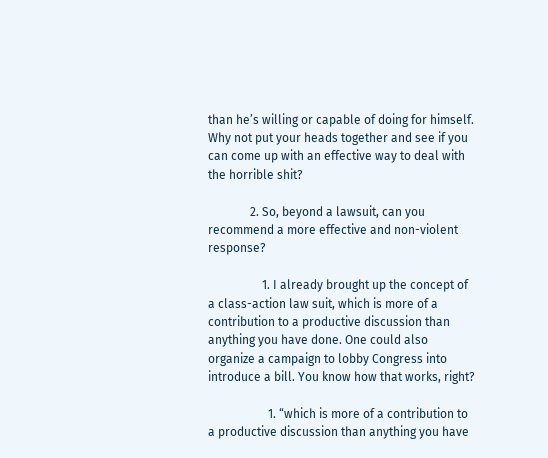than he’s willing or capable of doing for himself. Why not put your heads together and see if you can come up with an effective way to deal with the horrible shit?

              2. So, beyond a lawsuit, can you recommend a more effective and non-violent response?

                  1. I already brought up the concept of a class-action law suit, which is more of a contribution to a productive discussion than anything you have done. One could also organize a campaign to lobby Congress into introduce a bill. You know how that works, right?

                    1. “which is more of a contribution to a productive discussion than anything you have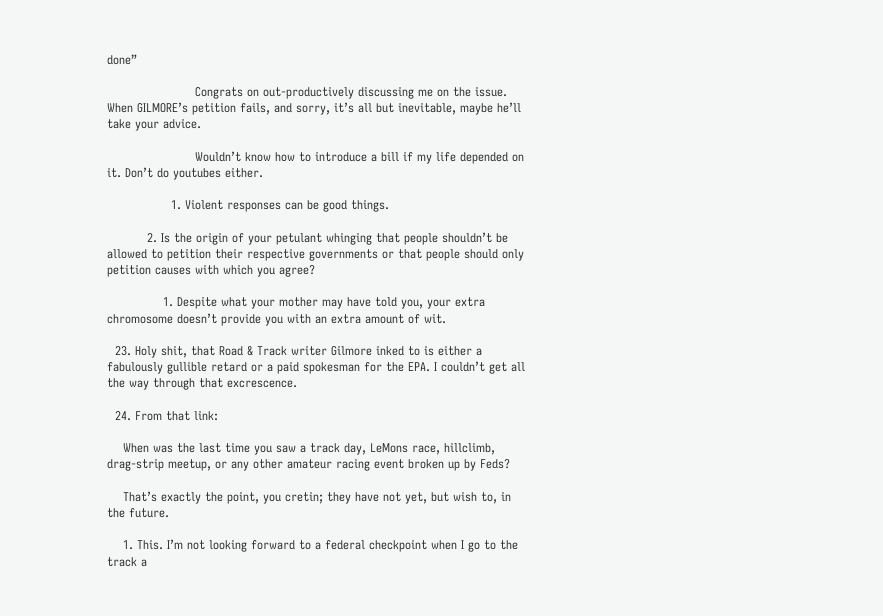done”

                      Congrats on out-productively discussing me on the issue. When GILMORE’s petition fails, and sorry, it’s all but inevitable, maybe he’ll take your advice.

                      Wouldn’t know how to introduce a bill if my life depended on it. Don’t do youtubes either.

                1. Violent responses can be good things.

          2. Is the origin of your petulant whinging that people shouldn’t be allowed to petition their respective governments or that people should only petition causes with which you agree?

              1. Despite what your mother may have told you, your extra chromosome doesn’t provide you with an extra amount of wit.

  23. Holy shit, that Road & Track writer Gilmore inked to is either a fabulously gullible retard or a paid spokesman for the EPA. I couldn’t get all the way through that excrescence.

  24. From that link:

    When was the last time you saw a track day, LeMons race, hillclimb, drag-strip meetup, or any other amateur racing event broken up by Feds?

    That’s exactly the point, you cretin; they have not yet, but wish to, in the future.

    1. This. I’m not looking forward to a federal checkpoint when I go to the track a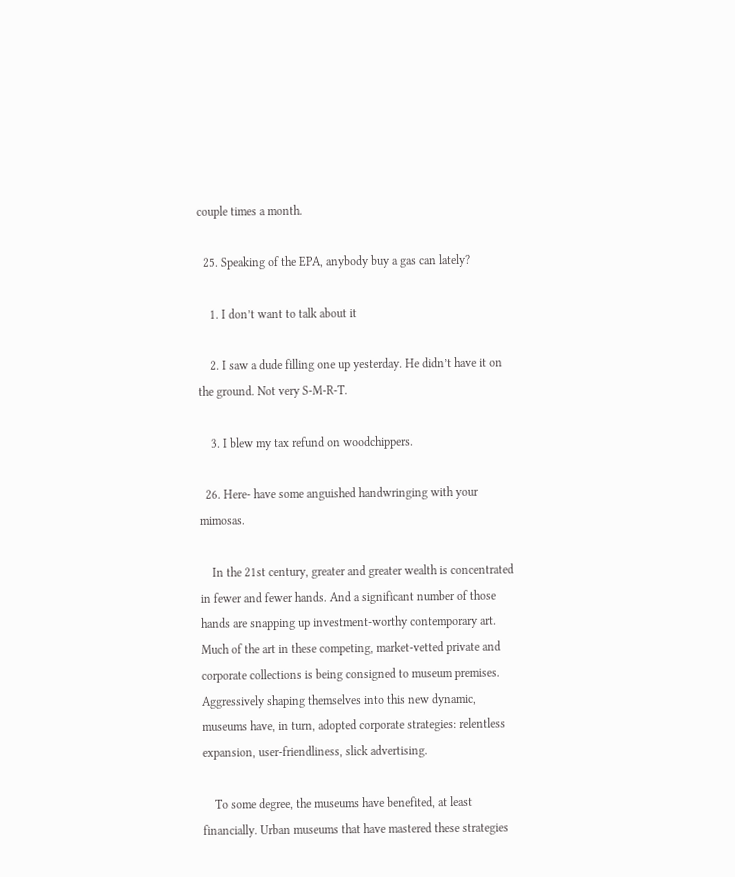couple times a month.

  25. Speaking of the EPA, anybody buy a gas can lately?

    1. I don’t want to talk about it

    2. I saw a dude filling one up yesterday. He didn’t have it on the ground. Not very S-M-R-T.

    3. I blew my tax refund on woodchippers.

  26. Here- have some anguished handwringing with your mimosas.

    In the 21st century, greater and greater wealth is concentrated in fewer and fewer hands. And a significant number of those hands are snapping up investment-worthy contemporary art. Much of the art in these competing, market-vetted private and corporate collections is being consigned to museum premises. Aggressively shaping themselves into this new dynamic, museums have, in turn, adopted corporate strategies: relentless expansion, user-friendliness, slick advertising.

    To some degree, the museums have benefited, at least financially. Urban museums that have mastered these strategies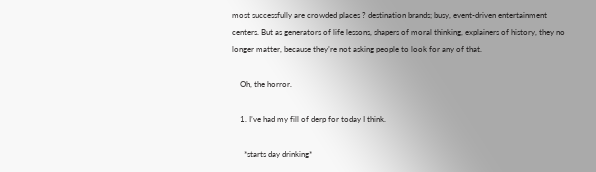most successfully are crowded places ? destination brands; busy, event-driven entertainment centers. But as generators of life lessons, shapers of moral thinking, explainers of history, they no longer matter, because they’re not asking people to look for any of that.

    Oh, the horror.

    1. I’ve had my fill of derp for today I think.

      *starts day drinking*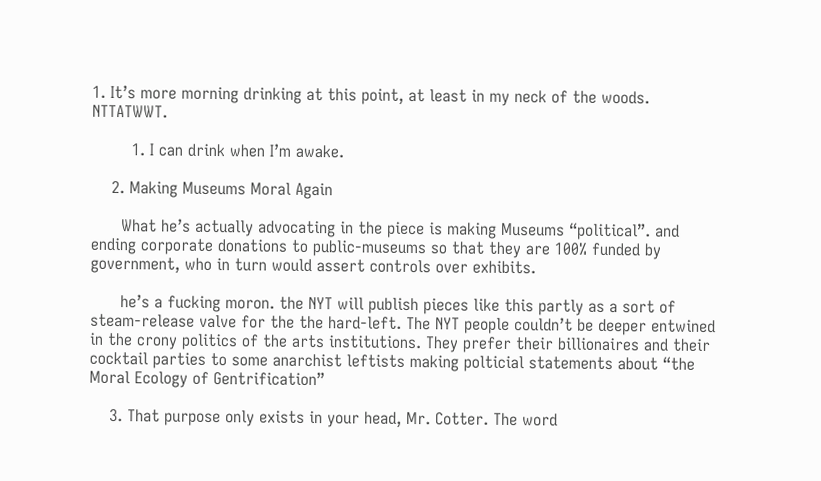1. It’s more morning drinking at this point, at least in my neck of the woods. NTTATWWT.

        1. I can drink when I’m awake.

    2. Making Museums Moral Again

      What he’s actually advocating in the piece is making Museums “political”. and ending corporate donations to public-museums so that they are 100% funded by government, who in turn would assert controls over exhibits.

      he’s a fucking moron. the NYT will publish pieces like this partly as a sort of steam-release valve for the the hard-left. The NYT people couldn’t be deeper entwined in the crony politics of the arts institutions. They prefer their billionaires and their cocktail parties to some anarchist leftists making polticial statements about “the Moral Ecology of Gentrification”

    3. That purpose only exists in your head, Mr. Cotter. The word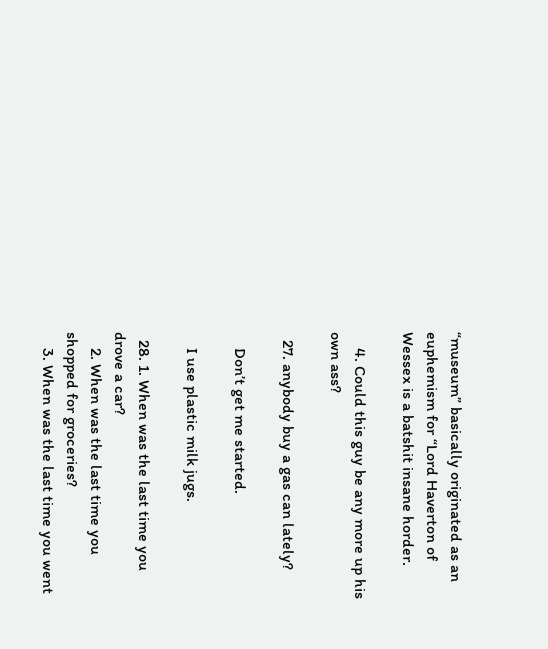“museum” basically originated as an euphemism for “Lord Haverton of Wessex is a batshit insane horder.

    4. Could this guy be any more up his own ass?

  27. anybody buy a gas can lately?

    Don’t get me started.

    I use plastic milk jugs.

  28. 1. When was the last time you drove a car?
    2. When was the last time you shopped for groceries?
    3. When was the last time you went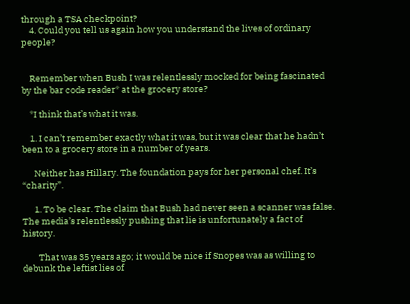through a TSA checkpoint?
    4. Could you tell us again how you understand the lives of ordinary people?


    Remember when Bush I was relentlessly mocked for being fascinated by the bar code reader* at the grocery store?

    *I think that’s what it was.

    1. I can’t remember exactly what it was, but it was clear that he hadn’t been to a grocery store in a number of years.

      Neither has Hillary. The foundation pays for her personal chef. It’s “charity”.

      1. To be clear. The claim that Bush had never seen a scanner was false. The media’s relentlessly pushing that lie is unfortunately a fact of history.

        That was 35 years ago; it would be nice if Snopes was as willing to debunk the leftist lies of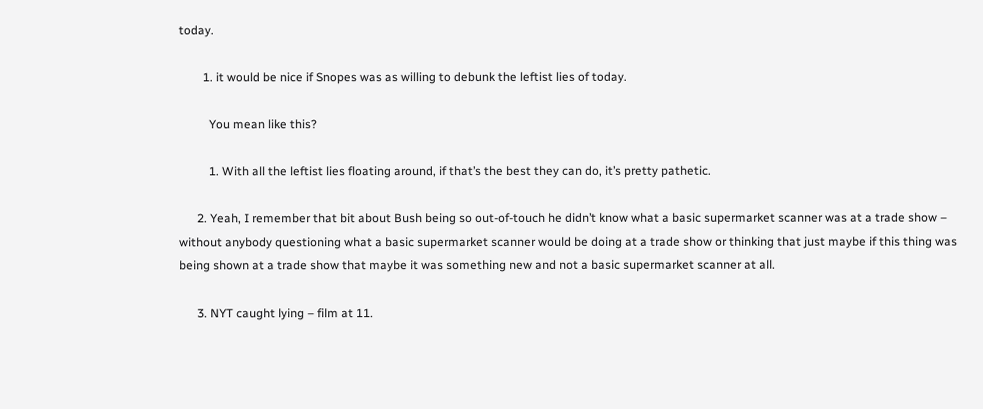today.

        1. it would be nice if Snopes was as willing to debunk the leftist lies of today.

          You mean like this?

          1. With all the leftist lies floating around, if that’s the best they can do, it’s pretty pathetic.

      2. Yeah, I remember that bit about Bush being so out-of-touch he didn’t know what a basic supermarket scanner was at a trade show – without anybody questioning what a basic supermarket scanner would be doing at a trade show or thinking that just maybe if this thing was being shown at a trade show that maybe it was something new and not a basic supermarket scanner at all.

      3. NYT caught lying – film at 11.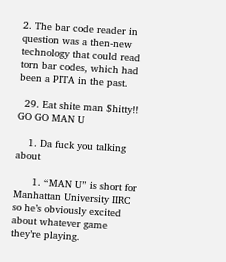2. The bar code reader in question was a then-new technology that could read torn bar codes, which had been a PITA in the past.

  29. Eat shite man $hitty!! GO GO MAN U

    1. Da fuck you talking about

      1. “MAN U” is short for Manhattan University IIRC so he’s obviously excited about whatever game they’re playing.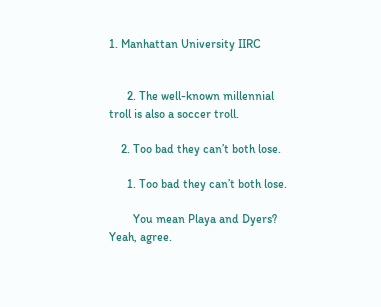1. Manhattan University IIRC


      2. The well-known millennial troll is also a soccer troll.

    2. Too bad they can’t both lose.

      1. Too bad they can’t both lose.

        You mean Playa and Dyers? Yeah, agree.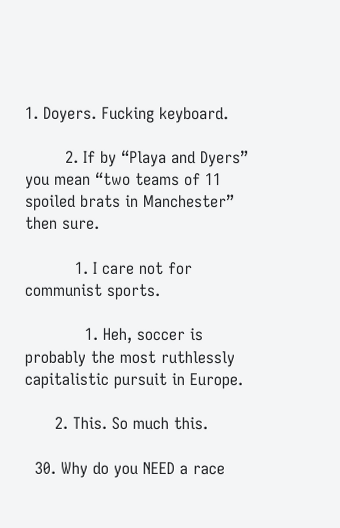1. Doyers. Fucking keyboard.

        2. If by “Playa and Dyers” you mean “two teams of 11 spoiled brats in Manchester” then sure.

          1. I care not for communist sports.

            1. Heh, soccer is probably the most ruthlessly capitalistic pursuit in Europe.

      2. This. So much this.

  30. Why do you NEED a race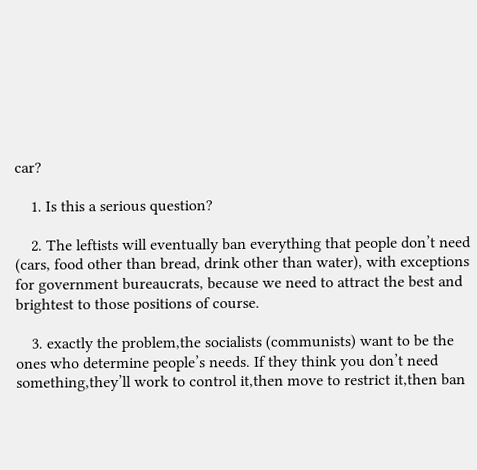car?

    1. Is this a serious question?

    2. The leftists will eventually ban everything that people don’t need (cars, food other than bread, drink other than water), with exceptions for government bureaucrats, because we need to attract the best and brightest to those positions of course.

    3. exactly the problem,the socialists (communists) want to be the ones who determine people’s needs. If they think you don’t need something,they’ll work to control it,then move to restrict it,then ban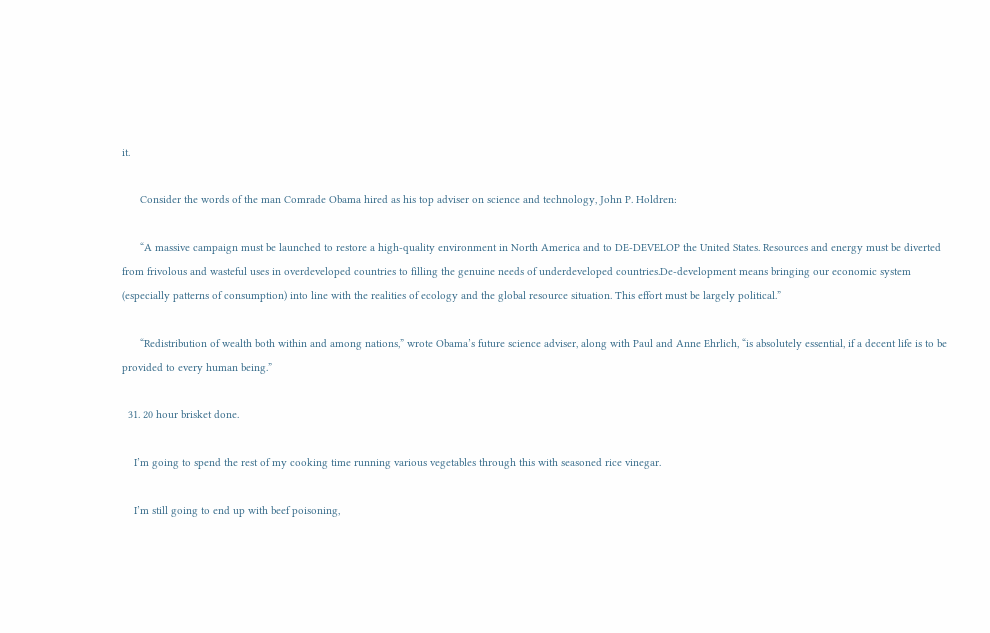it.

      Consider the words of the man Comrade Obama hired as his top adviser on science and technology, John P. Holdren:

      “A massive campaign must be launched to restore a high-quality environment in North America and to DE-DEVELOP the United States. Resources and energy must be diverted from frivolous and wasteful uses in overdeveloped countries to filling the genuine needs of underdeveloped countries.De-development means bringing our economic system (especially patterns of consumption) into line with the realities of ecology and the global resource situation. This effort must be largely political.”

      “Redistribution of wealth both within and among nations,” wrote Obama’s future science adviser, along with Paul and Anne Ehrlich, “is absolutely essential, if a decent life is to be provided to every human being.”

  31. 20 hour brisket done.

    I’m going to spend the rest of my cooking time running various vegetables through this with seasoned rice vinegar.

    I’m still going to end up with beef poisoning,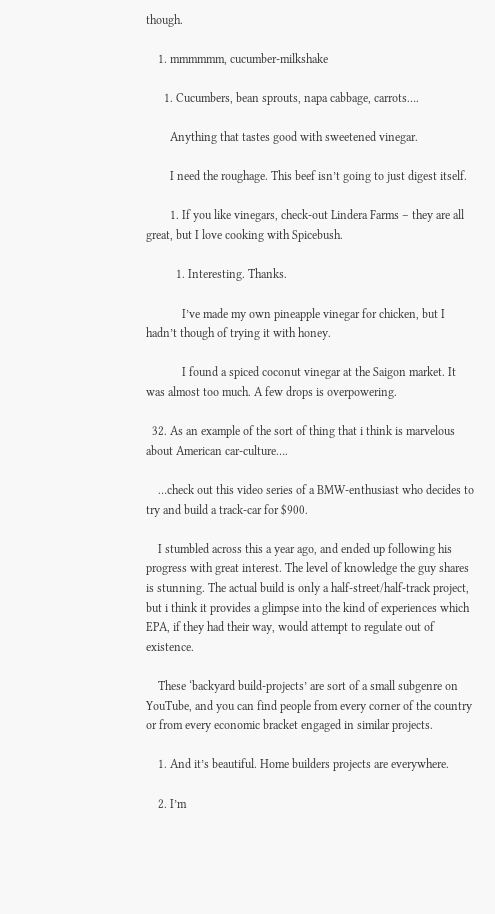though.

    1. mmmmmm, cucumber-milkshake

      1. Cucumbers, bean sprouts, napa cabbage, carrots….

        Anything that tastes good with sweetened vinegar.

        I need the roughage. This beef isn’t going to just digest itself.

        1. If you like vinegars, check-out Lindera Farms – they are all great, but I love cooking with Spicebush.

          1. Interesting. Thanks.

            I’ve made my own pineapple vinegar for chicken, but I hadn’t though of trying it with honey.

            I found a spiced coconut vinegar at the Saigon market. It was almost too much. A few drops is overpowering.

  32. As an example of the sort of thing that i think is marvelous about American car-culture….

    …check out this video series of a BMW-enthusiast who decides to try and build a track-car for $900.

    I stumbled across this a year ago, and ended up following his progress with great interest. The level of knowledge the guy shares is stunning. The actual build is only a half-street/half-track project, but i think it provides a glimpse into the kind of experiences which EPA, if they had their way, would attempt to regulate out of existence.

    These ‘backyard build-projects’ are sort of a small subgenre on YouTube, and you can find people from every corner of the country or from every economic bracket engaged in similar projects.

    1. And it’s beautiful. Home builders projects are everywhere.

    2. I’m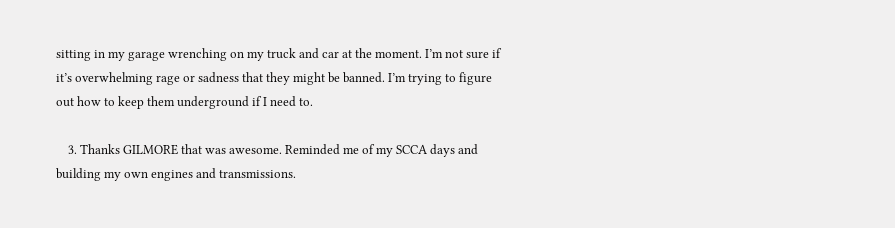sitting in my garage wrenching on my truck and car at the moment. I’m not sure if it’s overwhelming rage or sadness that they might be banned. I’m trying to figure out how to keep them underground if I need to.

    3. Thanks GILMORE that was awesome. Reminded me of my SCCA days and building my own engines and transmissions.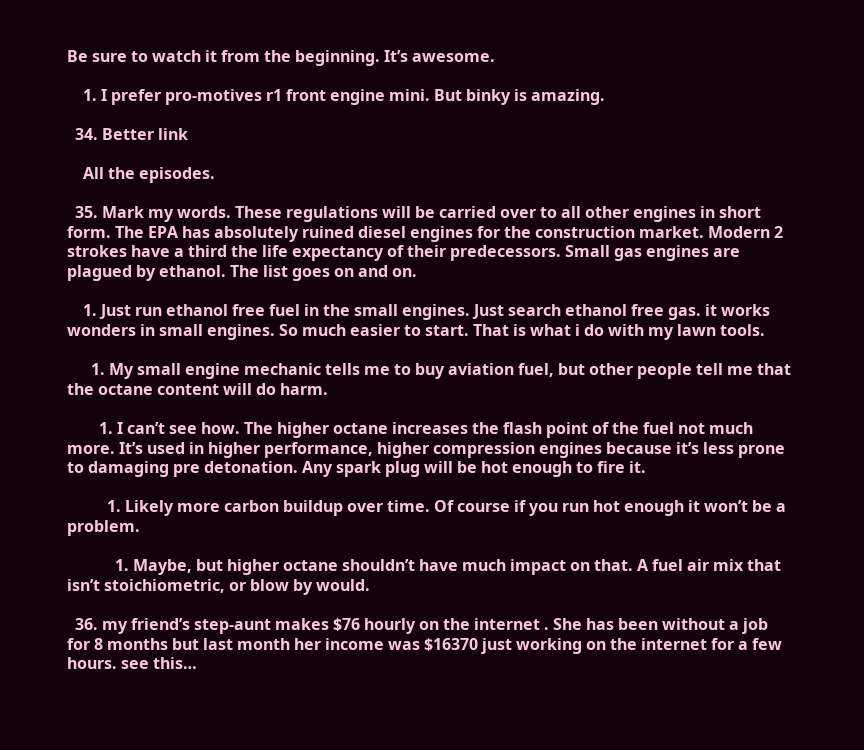Be sure to watch it from the beginning. It’s awesome.

    1. I prefer pro-motives r1 front engine mini. But binky is amazing.

  34. Better link

    All the episodes.

  35. Mark my words. These regulations will be carried over to all other engines in short form. The EPA has absolutely ruined diesel engines for the construction market. Modern 2 strokes have a third the life expectancy of their predecessors. Small gas engines are plagued by ethanol. The list goes on and on.

    1. Just run ethanol free fuel in the small engines. Just search ethanol free gas. it works wonders in small engines. So much easier to start. That is what i do with my lawn tools.

      1. My small engine mechanic tells me to buy aviation fuel, but other people tell me that the octane content will do harm.

        1. I can’t see how. The higher octane increases the flash point of the fuel not much more. It’s used in higher performance, higher compression engines because it’s less prone to damaging pre detonation. Any spark plug will be hot enough to fire it.

          1. Likely more carbon buildup over time. Of course if you run hot enough it won’t be a problem.

            1. Maybe, but higher octane shouldn’t have much impact on that. A fuel air mix that isn’t stoichiometric, or blow by would.

  36. my friend’s step-aunt makes $76 hourly on the internet . She has been without a job for 8 months but last month her income was $16370 just working on the internet for a few hours. see this…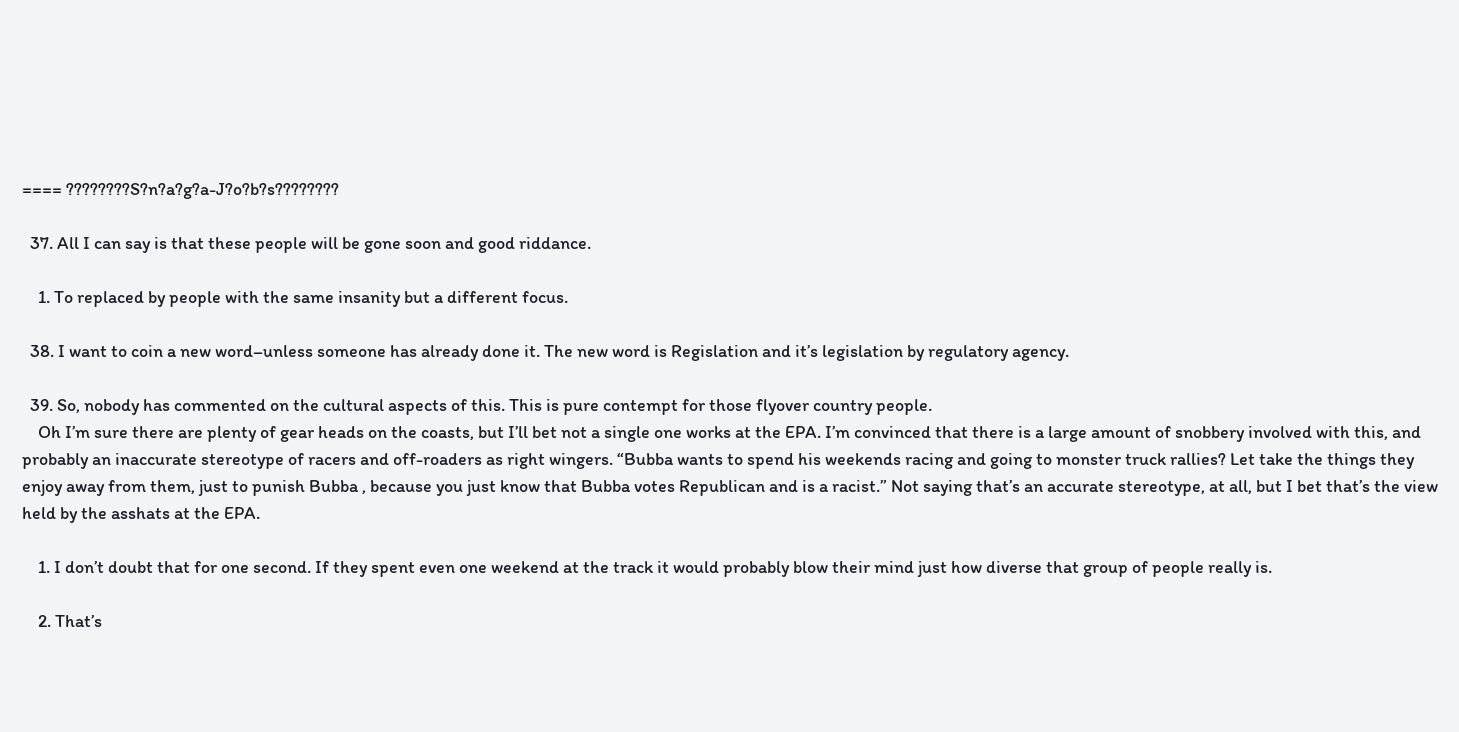==== ????????S?n?a?g?a-J?o?b?s????????

  37. All I can say is that these people will be gone soon and good riddance.

    1. To replaced by people with the same insanity but a different focus.

  38. I want to coin a new word–unless someone has already done it. The new word is Regislation and it’s legislation by regulatory agency.

  39. So, nobody has commented on the cultural aspects of this. This is pure contempt for those flyover country people.
    Oh I’m sure there are plenty of gear heads on the coasts, but I’ll bet not a single one works at the EPA. I’m convinced that there is a large amount of snobbery involved with this, and probably an inaccurate stereotype of racers and off-roaders as right wingers. “Bubba wants to spend his weekends racing and going to monster truck rallies? Let take the things they enjoy away from them, just to punish Bubba , because you just know that Bubba votes Republican and is a racist.” Not saying that’s an accurate stereotype, at all, but I bet that’s the view held by the asshats at the EPA.

    1. I don’t doubt that for one second. If they spent even one weekend at the track it would probably blow their mind just how diverse that group of people really is.

    2. That’s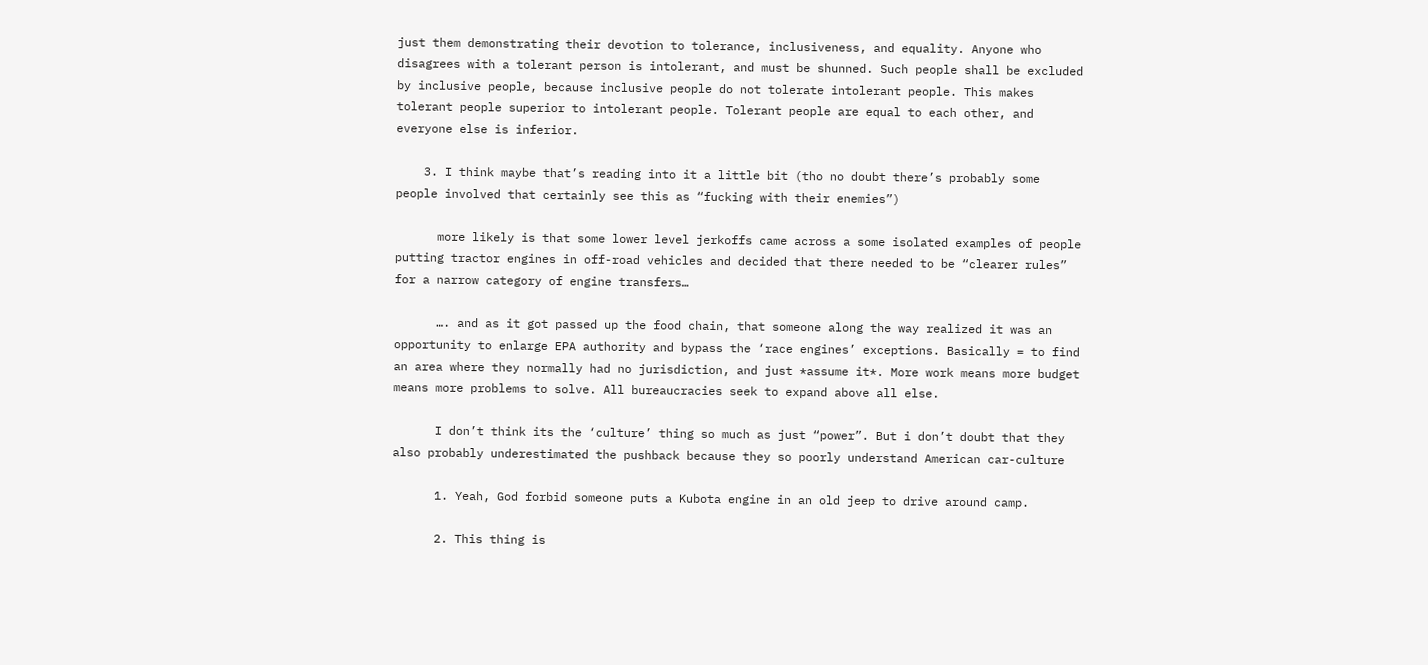just them demonstrating their devotion to tolerance, inclusiveness, and equality. Anyone who disagrees with a tolerant person is intolerant, and must be shunned. Such people shall be excluded by inclusive people, because inclusive people do not tolerate intolerant people. This makes tolerant people superior to intolerant people. Tolerant people are equal to each other, and everyone else is inferior.

    3. I think maybe that’s reading into it a little bit (tho no doubt there’s probably some people involved that certainly see this as “fucking with their enemies”)

      more likely is that some lower level jerkoffs came across a some isolated examples of people putting tractor engines in off-road vehicles and decided that there needed to be “clearer rules” for a narrow category of engine transfers…

      …. and as it got passed up the food chain, that someone along the way realized it was an opportunity to enlarge EPA authority and bypass the ‘race engines’ exceptions. Basically = to find an area where they normally had no jurisdiction, and just *assume it*. More work means more budget means more problems to solve. All bureaucracies seek to expand above all else.

      I don’t think its the ‘culture’ thing so much as just “power”. But i don’t doubt that they also probably underestimated the pushback because they so poorly understand American car-culture

      1. Yeah, God forbid someone puts a Kubota engine in an old jeep to drive around camp.

      2. This thing is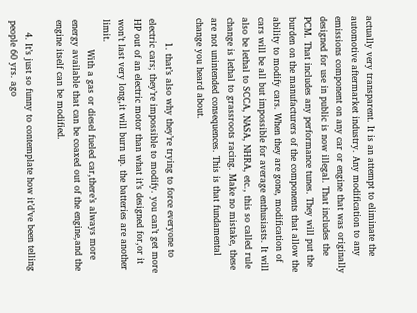actually very transparent. It is an attempt to eliminate the automotive aftermarket industry. Any modification to any emissions component on any car or engine that was originally designed for use in public is now illegal. That includes the PCM. That includes any performance tunes. They will put the burden on the manufacturers of the components that allow the ability to modify cars. When they are gone, modification of cars will be all but impossible for average enthusiasts. It will also be lethal to SCCA, NASA, NHRA, etc., this so called rule change is lethal to grassroots racing. Make no mistake, these are not unintended consequences. This is that fundamental change you heard about.

        1. that’s also why they’re trying to force everyone to electric cars; they’re impossible to modify. you can’t get more HP out of an electric motor than what it’s designed for,or it won’t last very long,it will burn up. the batteries are another limit.
          With a gas or diesel fueled car,there’s always more energy available that can be coaxed out of the engine,and the engine itself can be modified.

    4. It’s just so funny to contemplate how it’d’ve been telling people 60 yrs. ago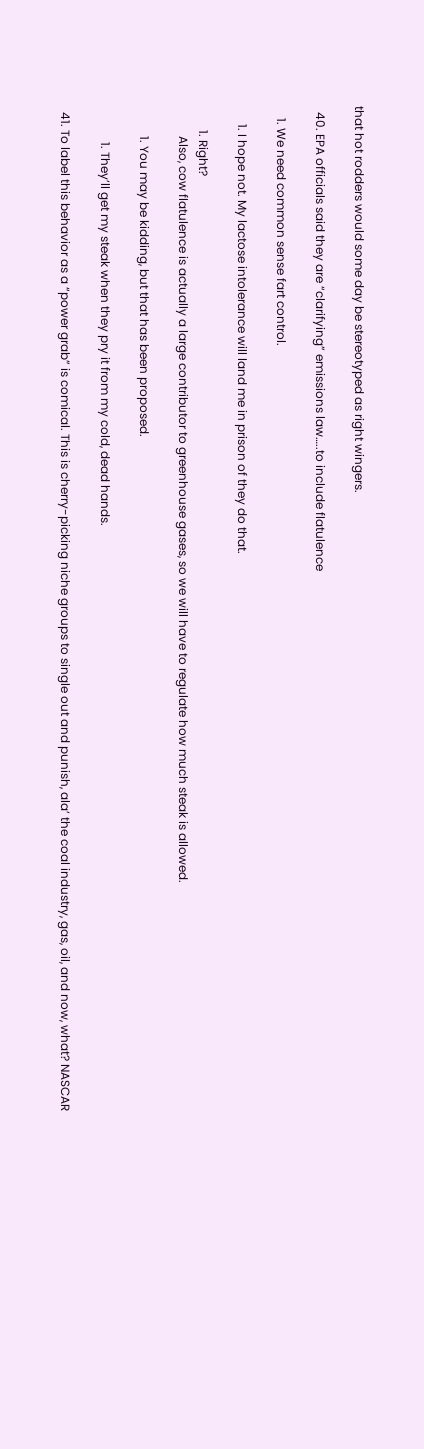that hot rodders would some day be stereotyped as right wingers.

  40. EPA officials said they are “clarifying” emissions law…..to include flatulence

    1. We need common sense fart control.

      1. I hope not. My lactose intolerance will land me in prison of they do that.

        1. Right?
          Also, cow flatulence is actually a large contributor to greenhouse gases, so we will have to regulate how much steak is allowed.

          1. You may be kidding, but that has been proposed.

            1. They’ll get my steak when they pry it from my cold, dead hands.

  41. To label this behavior as a “power grab” is comical. This is cherry-picking niche groups to single out and punish, ala’ the coal industry, gas, oil, and now, what? NASCAR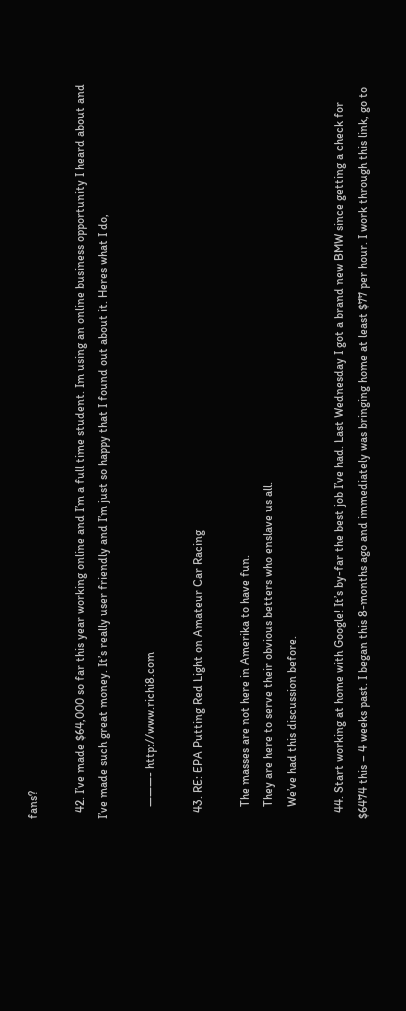fans?

  42. I’ve made $64,000 so far this year working online and I’m a full time student. Im using an online business opportunity I heard about and I’ve made such great money. It’s really user friendly and I’m just so happy that I found out about it. Heres what I do,

    ———- http://www.richi8.com

  43. RE: EPA Putting Red Light on Amateur Car Racing

    The masses are not here in Amerika to have fun.
    They are here to serve their obvious betters who enslave us all.
    We’ve had this discussion before.

  44. Start working at home with Google! It’s by-far the best job I’ve had. Last Wednesday I got a brand new BMW since getting a check for $6474 this – 4 weeks past. I began this 8-months ago and immediately was bringing home at least $77 per hour. I work through this link, go to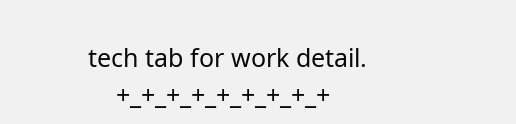tech tab for work detail.
    +_+_+_+_+_+_+_+_+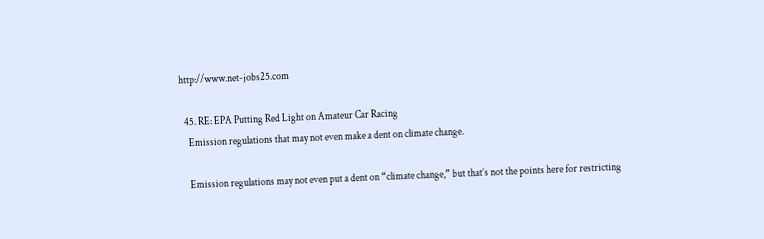http://www.net-jobs25.com

  45. RE: EPA Putting Red Light on Amateur Car Racing
    Emission regulations that may not even make a dent on climate change.

    Emission regulations may not even put a dent on “climate change,” but that’s not the points here for restricting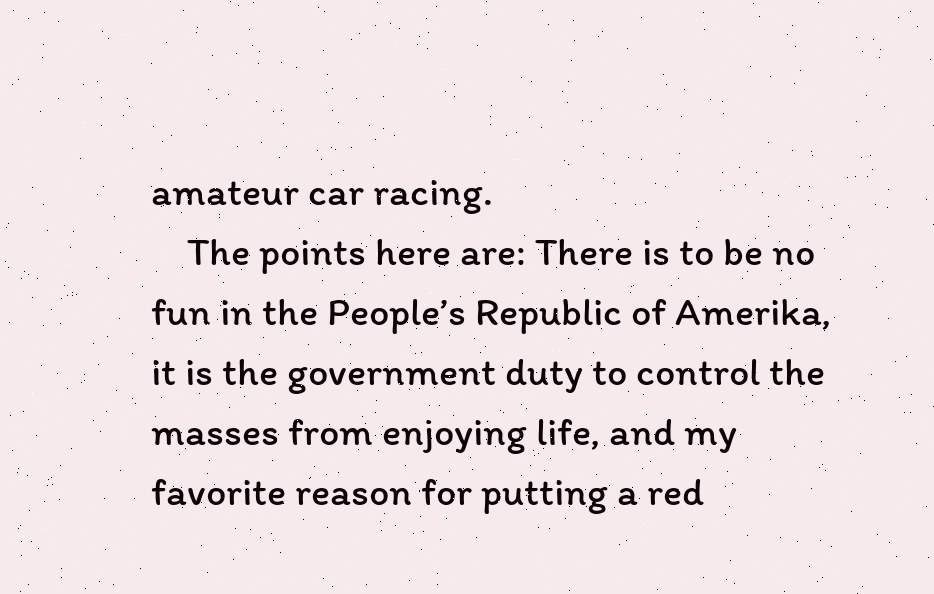amateur car racing.
    The points here are: There is to be no fun in the People’s Republic of Amerika, it is the government duty to control the masses from enjoying life, and my favorite reason for putting a red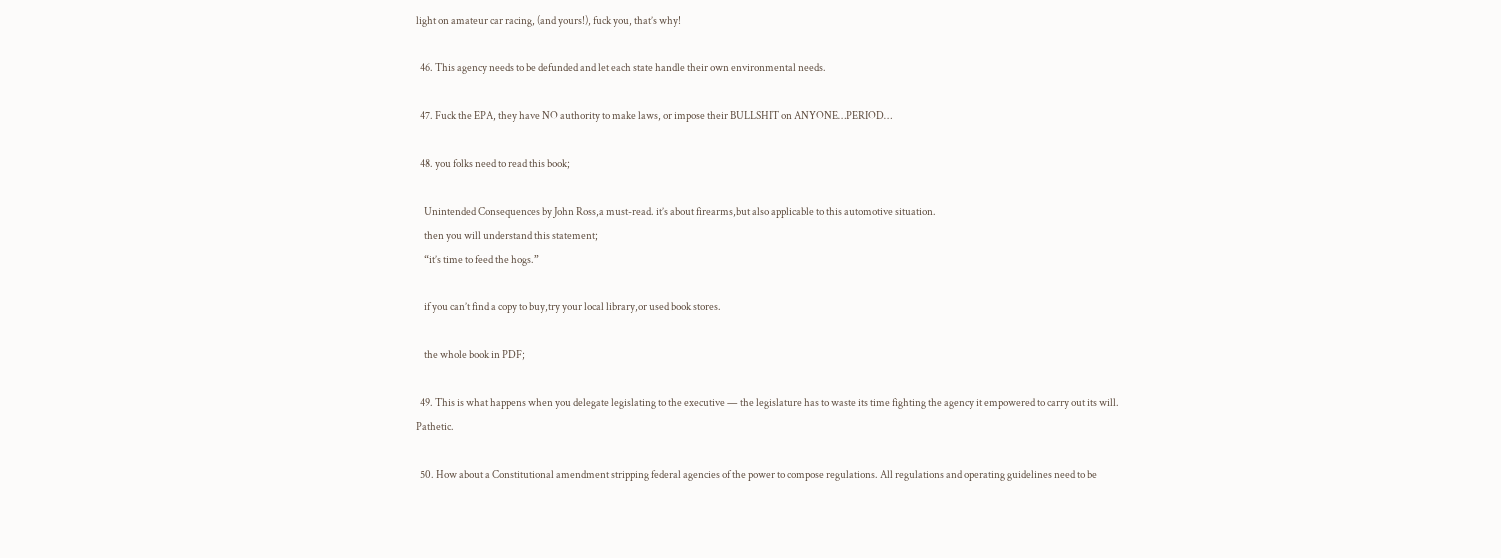light on amateur car racing, (and yours!), fuck you, that’s why!

  46. This agency needs to be defunded and let each state handle their own environmental needs.

  47. Fuck the EPA, they have NO authority to make laws, or impose their BULLSHIT on ANYONE…PERIOD…

  48. you folks need to read this book;

    Unintended Consequences by John Ross,a must-read. it’s about firearms,but also applicable to this automotive situation.
    then you will understand this statement;
    “it’s time to feed the hogs.”

    if you can’t find a copy to buy,try your local library,or used book stores.

    the whole book in PDF;

  49. This is what happens when you delegate legislating to the executive — the legislature has to waste its time fighting the agency it empowered to carry out its will. Pathetic.

  50. How about a Constitutional amendment stripping federal agencies of the power to compose regulations. All regulations and operating guidelines need to be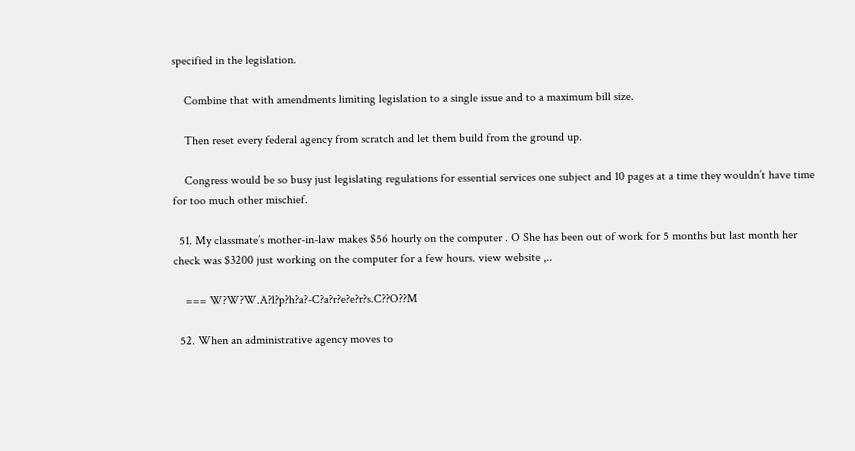specified in the legislation.

    Combine that with amendments limiting legislation to a single issue and to a maximum bill size.

    Then reset every federal agency from scratch and let them build from the ground up.

    Congress would be so busy just legislating regulations for essential services one subject and 10 pages at a time they wouldn’t have time for too much other mischief.

  51. My classmate’s mother-in-law makes $56 hourly on the computer . O She has been out of work for 5 months but last month her check was $3200 just working on the computer for a few hours. view website ,..

    === W?W?W.A?l?p?h?a?-C?a?r?e?e?r?s.C??O??M

  52. When an administrative agency moves to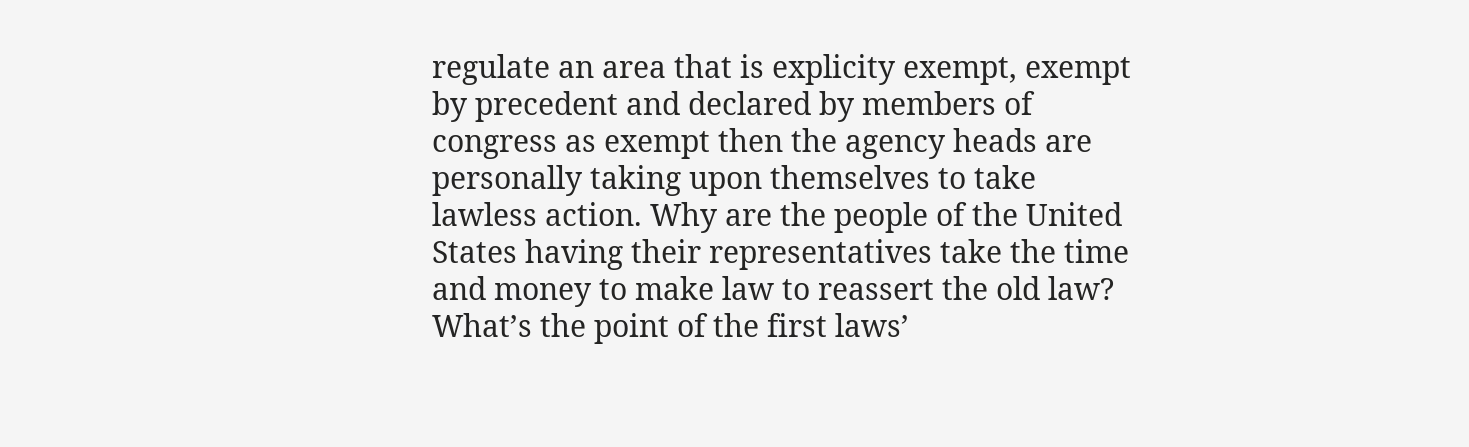regulate an area that is explicity exempt, exempt by precedent and declared by members of congress as exempt then the agency heads are personally taking upon themselves to take lawless action. Why are the people of the United States having their representatives take the time and money to make law to reassert the old law? What’s the point of the first laws’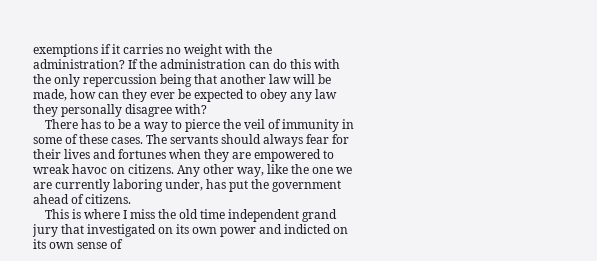exemptions if it carries no weight with the administration? If the administration can do this with the only repercussion being that another law will be made, how can they ever be expected to obey any law they personally disagree with?
    There has to be a way to pierce the veil of immunity in some of these cases. The servants should always fear for their lives and fortunes when they are empowered to wreak havoc on citizens. Any other way, like the one we are currently laboring under, has put the government ahead of citizens.
    This is where I miss the old time independent grand jury that investigated on its own power and indicted on its own sense of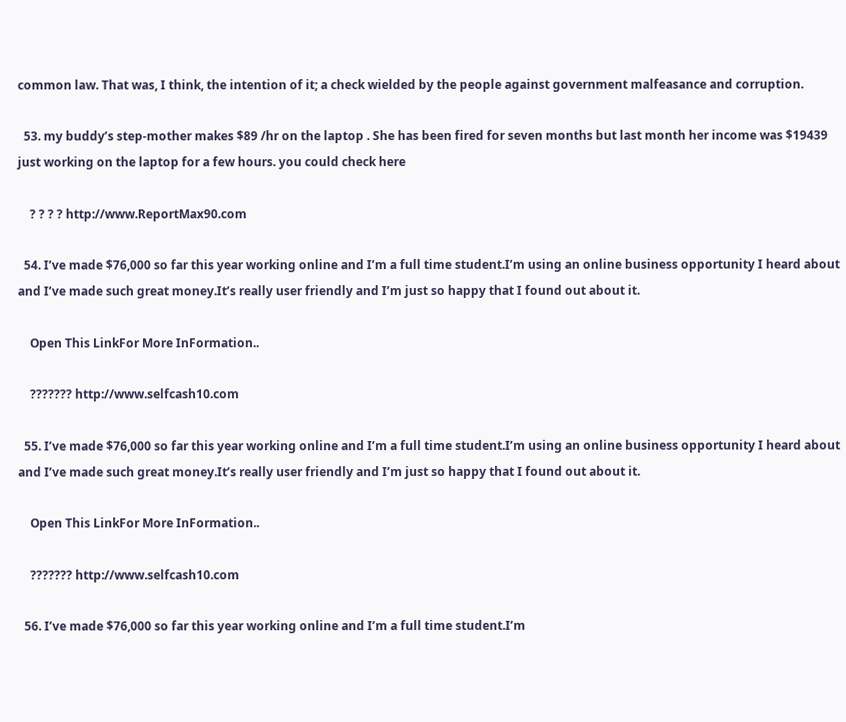common law. That was, I think, the intention of it; a check wielded by the people against government malfeasance and corruption.

  53. my buddy’s step-mother makes $89 /hr on the laptop . She has been fired for seven months but last month her income was $19439 just working on the laptop for a few hours. you could check here

    ? ? ? ? http://www.ReportMax90.com

  54. I’ve made $76,000 so far this year working online and I’m a full time student.I’m using an online business opportunity I heard about and I’ve made such great money.It’s really user friendly and I’m just so happy that I found out about it.

    Open This LinkFor More InFormation..

    ??????? http://www.selfcash10.com

  55. I’ve made $76,000 so far this year working online and I’m a full time student.I’m using an online business opportunity I heard about and I’ve made such great money.It’s really user friendly and I’m just so happy that I found out about it.

    Open This LinkFor More InFormation..

    ??????? http://www.selfcash10.com

  56. I’ve made $76,000 so far this year working online and I’m a full time student.I’m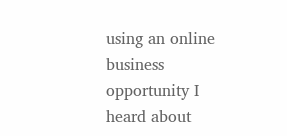using an online business opportunity I heard about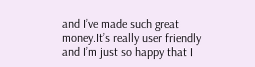and I’ve made such great money.It’s really user friendly and I’m just so happy that I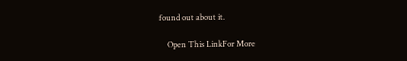found out about it.

    Open This LinkFor More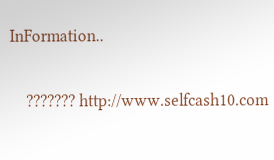InFormation..

    ??????? http://www.selfcash10.com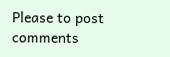Please to post comments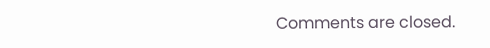Comments are closed.